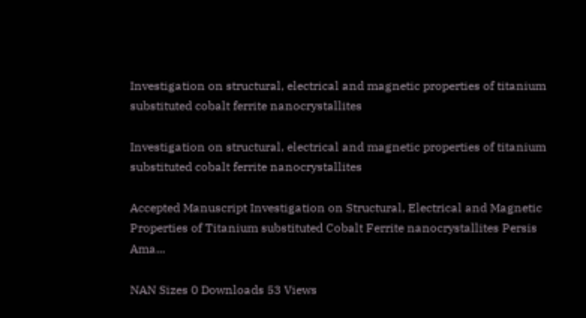Investigation on structural, electrical and magnetic properties of titanium substituted cobalt ferrite nanocrystallites

Investigation on structural, electrical and magnetic properties of titanium substituted cobalt ferrite nanocrystallites

Accepted Manuscript Investigation on Structural, Electrical and Magnetic Properties of Titanium substituted Cobalt Ferrite nanocrystallites Persis Ama...

NAN Sizes 0 Downloads 53 Views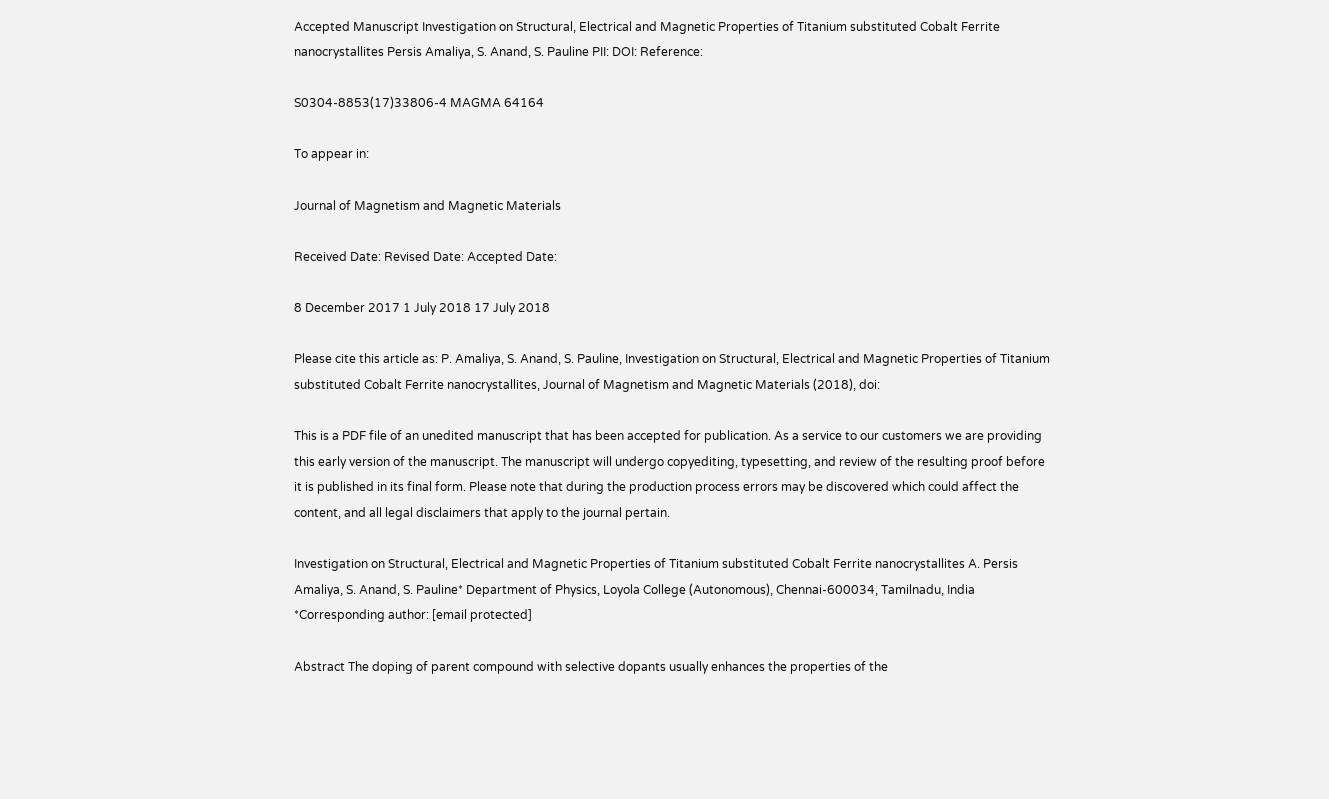Accepted Manuscript Investigation on Structural, Electrical and Magnetic Properties of Titanium substituted Cobalt Ferrite nanocrystallites Persis Amaliya, S. Anand, S. Pauline PII: DOI: Reference:

S0304-8853(17)33806-4 MAGMA 64164

To appear in:

Journal of Magnetism and Magnetic Materials

Received Date: Revised Date: Accepted Date:

8 December 2017 1 July 2018 17 July 2018

Please cite this article as: P. Amaliya, S. Anand, S. Pauline, Investigation on Structural, Electrical and Magnetic Properties of Titanium substituted Cobalt Ferrite nanocrystallites, Journal of Magnetism and Magnetic Materials (2018), doi:

This is a PDF file of an unedited manuscript that has been accepted for publication. As a service to our customers we are providing this early version of the manuscript. The manuscript will undergo copyediting, typesetting, and review of the resulting proof before it is published in its final form. Please note that during the production process errors may be discovered which could affect the content, and all legal disclaimers that apply to the journal pertain.

Investigation on Structural, Electrical and Magnetic Properties of Titanium substituted Cobalt Ferrite nanocrystallites A. Persis Amaliya, S. Anand, S. Pauline* Department of Physics, Loyola College (Autonomous), Chennai-600034, Tamilnadu, India *Corresponding author: [email protected]

Abstract The doping of parent compound with selective dopants usually enhances the properties of the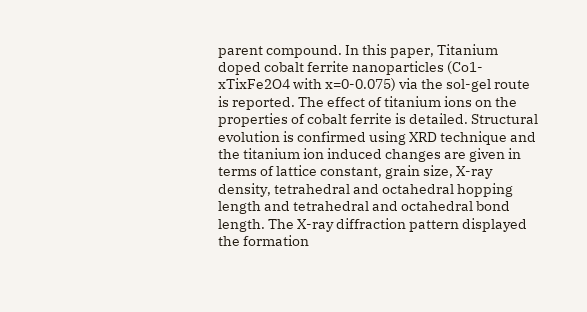parent compound. In this paper, Titanium doped cobalt ferrite nanoparticles (Co1-xTixFe2O4 with x=0-0.075) via the sol-gel route is reported. The effect of titanium ions on the properties of cobalt ferrite is detailed. Structural evolution is confirmed using XRD technique and the titanium ion induced changes are given in terms of lattice constant, grain size, X-ray density, tetrahedral and octahedral hopping length and tetrahedral and octahedral bond length. The X-ray diffraction pattern displayed the formation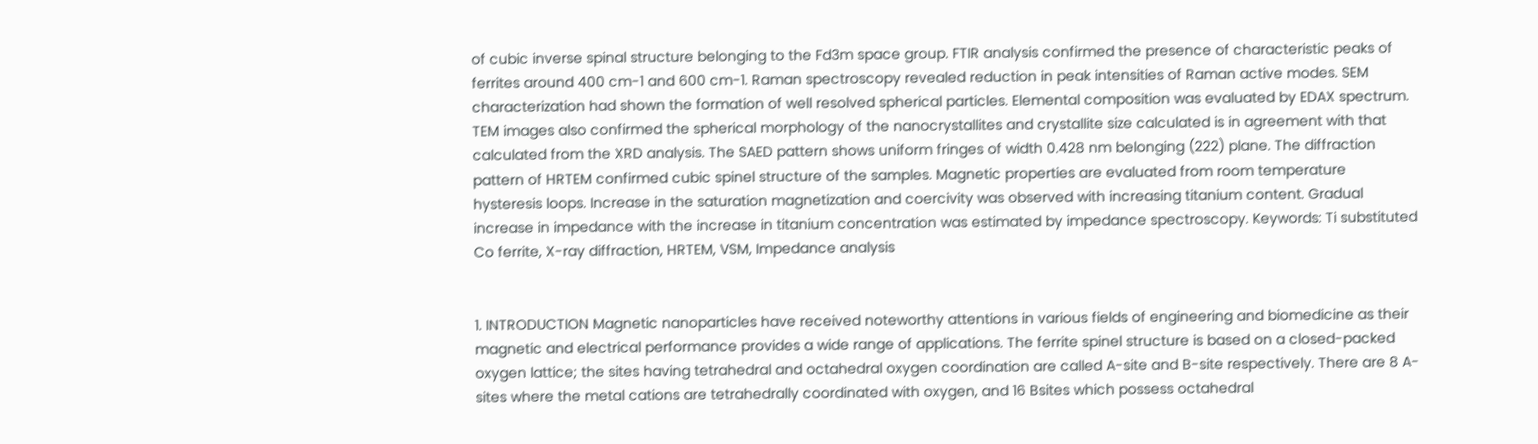of cubic inverse spinal structure belonging to the Fd3m space group. FTIR analysis confirmed the presence of characteristic peaks of ferrites around 400 cm-1 and 600 cm-1. Raman spectroscopy revealed reduction in peak intensities of Raman active modes. SEM characterization had shown the formation of well resolved spherical particles. Elemental composition was evaluated by EDAX spectrum. TEM images also confirmed the spherical morphology of the nanocrystallites and crystallite size calculated is in agreement with that calculated from the XRD analysis. The SAED pattern shows uniform fringes of width 0.428 nm belonging (222) plane. The diffraction pattern of HRTEM confirmed cubic spinel structure of the samples. Magnetic properties are evaluated from room temperature hysteresis loops. Increase in the saturation magnetization and coercivity was observed with increasing titanium content. Gradual increase in impedance with the increase in titanium concentration was estimated by impedance spectroscopy. Keywords: Ti substituted Co ferrite, X-ray diffraction, HRTEM, VSM, Impedance analysis


1. INTRODUCTION Magnetic nanoparticles have received noteworthy attentions in various fields of engineering and biomedicine as their magnetic and electrical performance provides a wide range of applications. The ferrite spinel structure is based on a closed-packed oxygen lattice; the sites having tetrahedral and octahedral oxygen coordination are called A-site and B-site respectively. There are 8 A-sites where the metal cations are tetrahedrally coordinated with oxygen, and 16 Bsites which possess octahedral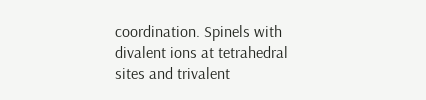coordination. Spinels with divalent ions at tetrahedral sites and trivalent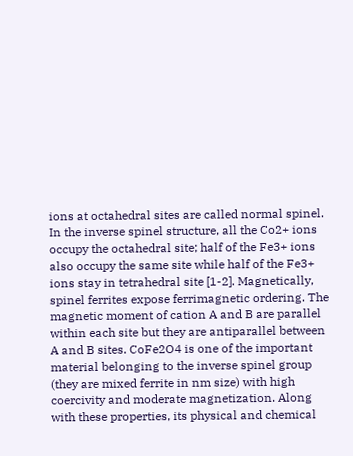ions at octahedral sites are called normal spinel. In the inverse spinel structure, all the Co2+ ions occupy the octahedral site; half of the Fe3+ ions also occupy the same site while half of the Fe3+ ions stay in tetrahedral site [1-2]. Magnetically, spinel ferrites expose ferrimagnetic ordering. The magnetic moment of cation A and B are parallel within each site but they are antiparallel between A and B sites. CoFe2O4 is one of the important material belonging to the inverse spinel group (they are mixed ferrite in nm size) with high coercivity and moderate magnetization. Along with these properties, its physical and chemical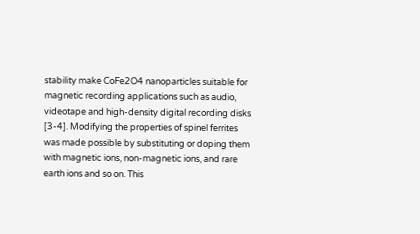stability make CoFe2O4 nanoparticles suitable for magnetic recording applications such as audio, videotape and high-density digital recording disks [3-4]. Modifying the properties of spinel ferrites was made possible by substituting or doping them with magnetic ions, non-magnetic ions, and rare earth ions and so on. This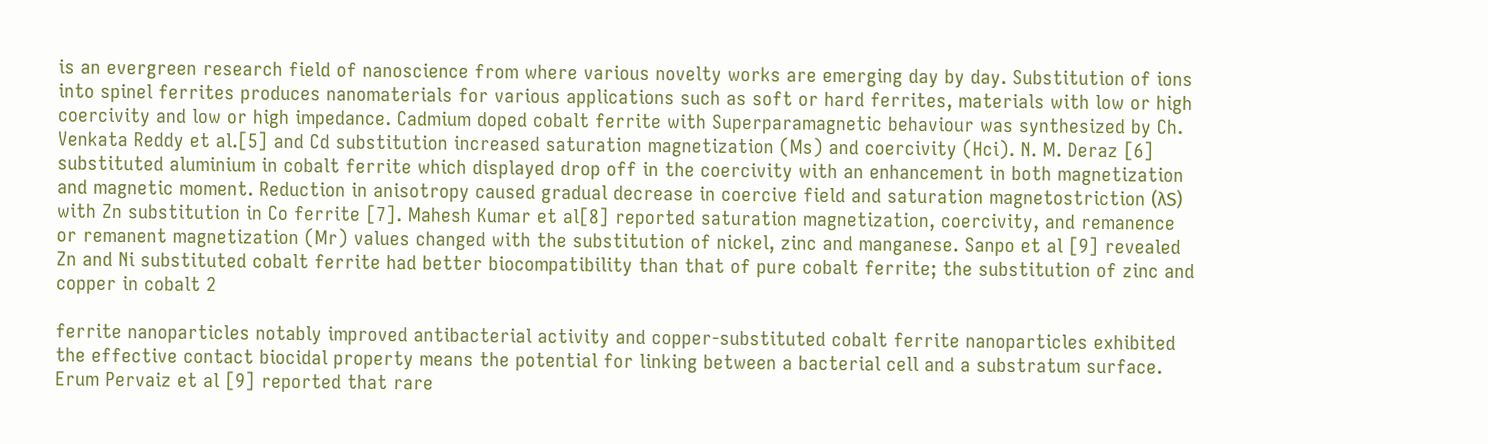is an evergreen research field of nanoscience from where various novelty works are emerging day by day. Substitution of ions into spinel ferrites produces nanomaterials for various applications such as soft or hard ferrites, materials with low or high coercivity and low or high impedance. Cadmium doped cobalt ferrite with Superparamagnetic behaviour was synthesized by Ch. Venkata Reddy et al.[5] and Cd substitution increased saturation magnetization (Ms) and coercivity (Hci). N. M. Deraz [6] substituted aluminium in cobalt ferrite which displayed drop off in the coercivity with an enhancement in both magnetization and magnetic moment. Reduction in anisotropy caused gradual decrease in coercive field and saturation magnetostriction (λS) with Zn substitution in Co ferrite [7]. Mahesh Kumar et al[8] reported saturation magnetization, coercivity, and remanence or remanent magnetization (Mr) values changed with the substitution of nickel, zinc and manganese. Sanpo et al [9] revealed Zn and Ni substituted cobalt ferrite had better biocompatibility than that of pure cobalt ferrite; the substitution of zinc and copper in cobalt 2

ferrite nanoparticles notably improved antibacterial activity and copper-substituted cobalt ferrite nanoparticles exhibited the effective contact biocidal property means the potential for linking between a bacterial cell and a substratum surface. Erum Pervaiz et al [9] reported that rare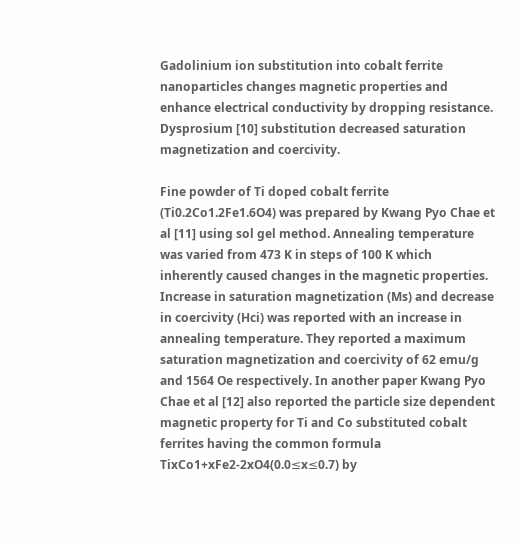Gadolinium ion substitution into cobalt ferrite nanoparticles changes magnetic properties and enhance electrical conductivity by dropping resistance. Dysprosium [10] substitution decreased saturation magnetization and coercivity.

Fine powder of Ti doped cobalt ferrite (Ti0.2Co1.2Fe1.6O4) was prepared by Kwang Pyo Chae et al [11] using sol gel method. Annealing temperature was varied from 473 K in steps of 100 K which inherently caused changes in the magnetic properties. Increase in saturation magnetization (Ms) and decrease in coercivity (Hci) was reported with an increase in annealing temperature. They reported a maximum saturation magnetization and coercivity of 62 emu/g and 1564 Oe respectively. In another paper Kwang Pyo Chae et al [12] also reported the particle size dependent magnetic property for Ti and Co substituted cobalt ferrites having the common formula TixCo1+xFe2-2xO4(0.0≤x≤0.7) by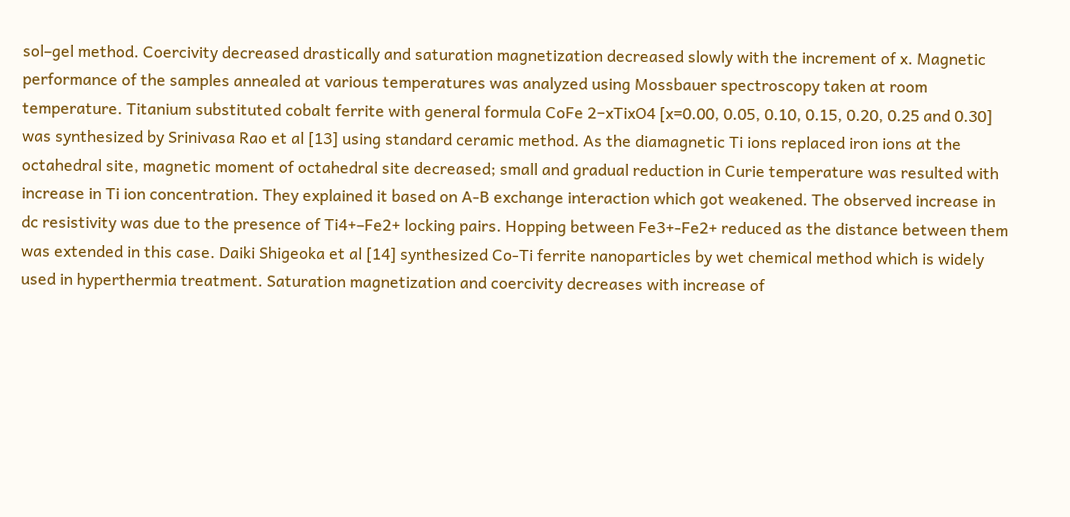sol–gel method. Coercivity decreased drastically and saturation magnetization decreased slowly with the increment of x. Magnetic performance of the samples annealed at various temperatures was analyzed using Mossbauer spectroscopy taken at room temperature. Titanium substituted cobalt ferrite with general formula CoFe 2−xTixO4 [x=0.00, 0.05, 0.10, 0.15, 0.20, 0.25 and 0.30] was synthesized by Srinivasa Rao et al [13] using standard ceramic method. As the diamagnetic Ti ions replaced iron ions at the octahedral site, magnetic moment of octahedral site decreased; small and gradual reduction in Curie temperature was resulted with increase in Ti ion concentration. They explained it based on A-B exchange interaction which got weakened. The observed increase in dc resistivity was due to the presence of Ti4+–Fe2+ locking pairs. Hopping between Fe3+-Fe2+ reduced as the distance between them was extended in this case. Daiki Shigeoka et al [14] synthesized Co-Ti ferrite nanoparticles by wet chemical method which is widely used in hyperthermia treatment. Saturation magnetization and coercivity decreases with increase of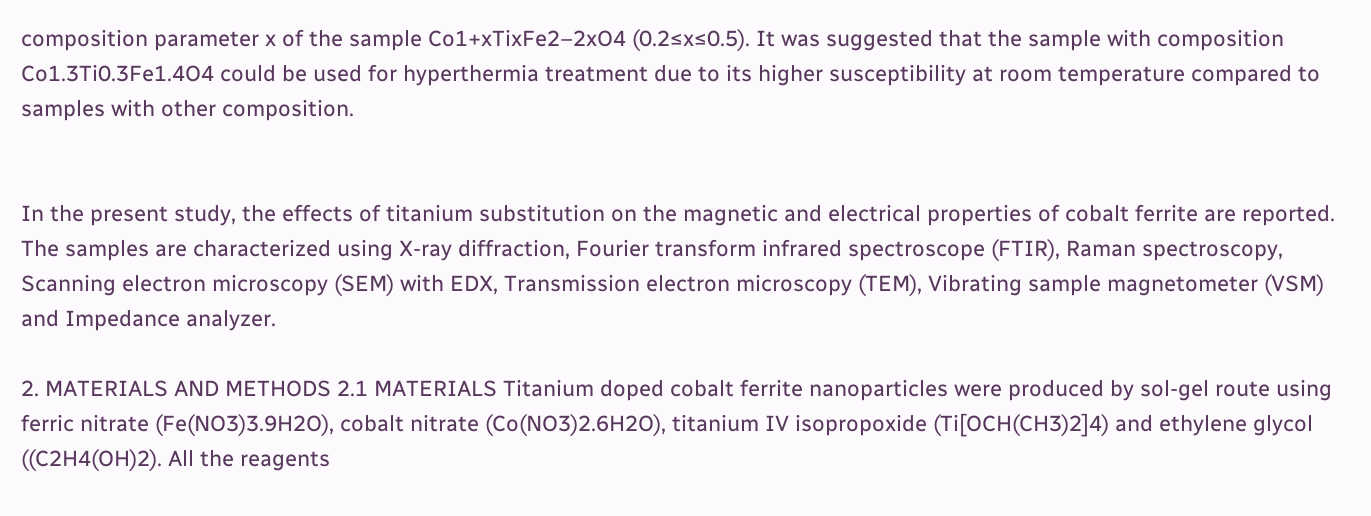composition parameter x of the sample Co1+xTixFe2–2xO4 (0.2≤x≤0.5). It was suggested that the sample with composition Co1.3Ti0.3Fe1.4O4 could be used for hyperthermia treatment due to its higher susceptibility at room temperature compared to samples with other composition.


In the present study, the effects of titanium substitution on the magnetic and electrical properties of cobalt ferrite are reported. The samples are characterized using X-ray diffraction, Fourier transform infrared spectroscope (FTIR), Raman spectroscopy, Scanning electron microscopy (SEM) with EDX, Transmission electron microscopy (TEM), Vibrating sample magnetometer (VSM) and Impedance analyzer.

2. MATERIALS AND METHODS 2.1 MATERIALS Titanium doped cobalt ferrite nanoparticles were produced by sol-gel route using ferric nitrate (Fe(NO3)3.9H2O), cobalt nitrate (Co(NO3)2.6H2O), titanium IV isopropoxide (Ti[OCH(CH3)2]4) and ethylene glycol ((C2H4(OH)2). All the reagents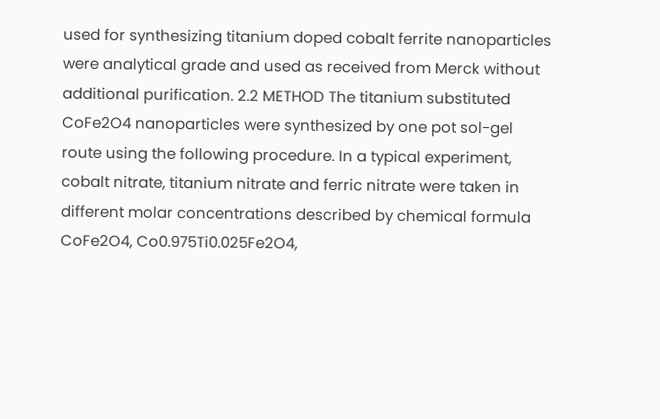used for synthesizing titanium doped cobalt ferrite nanoparticles were analytical grade and used as received from Merck without additional purification. 2.2 METHOD The titanium substituted CoFe2O4 nanoparticles were synthesized by one pot sol-gel route using the following procedure. In a typical experiment, cobalt nitrate, titanium nitrate and ferric nitrate were taken in different molar concentrations described by chemical formula CoFe2O4, Co0.975Ti0.025Fe2O4,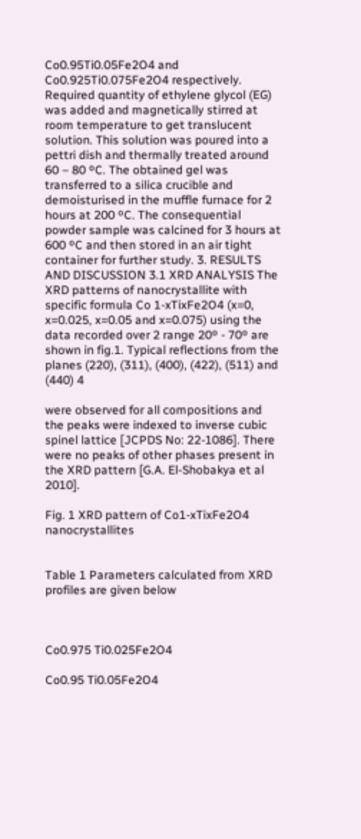Co0.95Ti0.05Fe2O4 and Co0.925Ti0.075Fe2O4 respectively. Required quantity of ethylene glycol (EG) was added and magnetically stirred at room temperature to get translucent solution. This solution was poured into a pettri dish and thermally treated around 60 – 80 ºC. The obtained gel was transferred to a silica crucible and demoisturised in the muffle furnace for 2 hours at 200 ºC. The consequential powder sample was calcined for 3 hours at 600 ºC and then stored in an air tight container for further study. 3. RESULTS AND DISCUSSION 3.1 XRD ANALYSIS The XRD patterns of nanocrystallite with specific formula Co 1-xTixFe2O4 (x=0, x=0.025, x=0.05 and x=0.075) using the data recorded over 2 range 20º - 70º are shown in fig.1. Typical reflections from the planes (220), (311), (400), (422), (511) and (440) 4

were observed for all compositions and the peaks were indexed to inverse cubic spinel lattice [JCPDS No: 22-1086]. There were no peaks of other phases present in the XRD pattern [G.A. El-Shobakya et al 2010].

Fig. 1 XRD pattern of Co1-xTixFe2O4 nanocrystallites


Table 1 Parameters calculated from XRD profiles are given below



Co0.975 Ti0.025Fe2O4

Co0.95 Ti0.05Fe2O4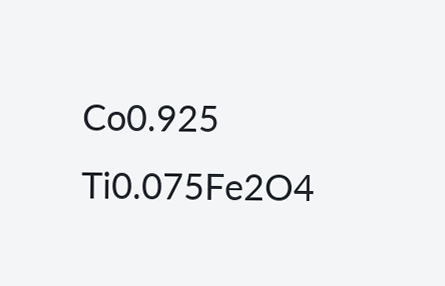Co0.925 Ti0.075Fe2O4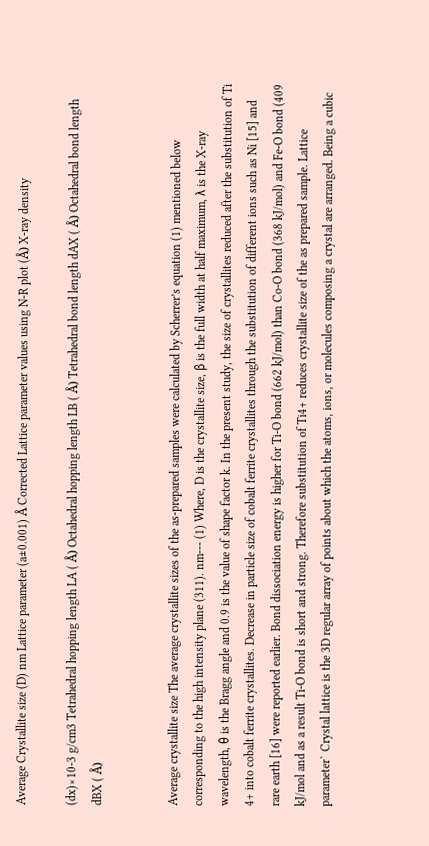Average Crystallite size (D) nm Lattice parameter (a±0.001) Å Corrected Lattice parameter values using N-R plot (Å) X-ray density

(dx)×10-3 g/cm3 Tetrahedral hopping length LA ( Å) Octahedral hopping length LB ( Å) Tetrahedral bond length dAX ( Å) Octahedral bond length dBX ( Å)


Average crystallite size The average crystallite sizes of the as-prepared samples were calculated by Scherrer’s equation (1) mentioned below corresponding to the high intensity plane (311). nm--- (1) Where, D is the crystallite size, β is the full width at half maximum, λ is the X-ray wavelength, θ is the Bragg angle and 0.9 is the value of shape factor k. In the present study, the size of crystallites reduced after the substitution of Ti 4+ into cobalt ferrite crystallites. Decrease in particle size of cobalt ferrite crystallites through the substitution of different ions such as Ni [15] and rare earth [16] were reported earlier. Bond dissociation energy is higher for Ti-O bond (662 kJ/mol) than Co-O bond (368 kJ/mol) and Fe-O bond (409 kJ/mol and as a result Ti-O bond is short and strong. Therefore substitution of Ti4+ reduces crystallite size of the as prepared sample. Lattice parameter` Crystal lattice is the 3D regular array of points about which the atoms, ions, or molecules composing a crystal are arranged. Being a cubic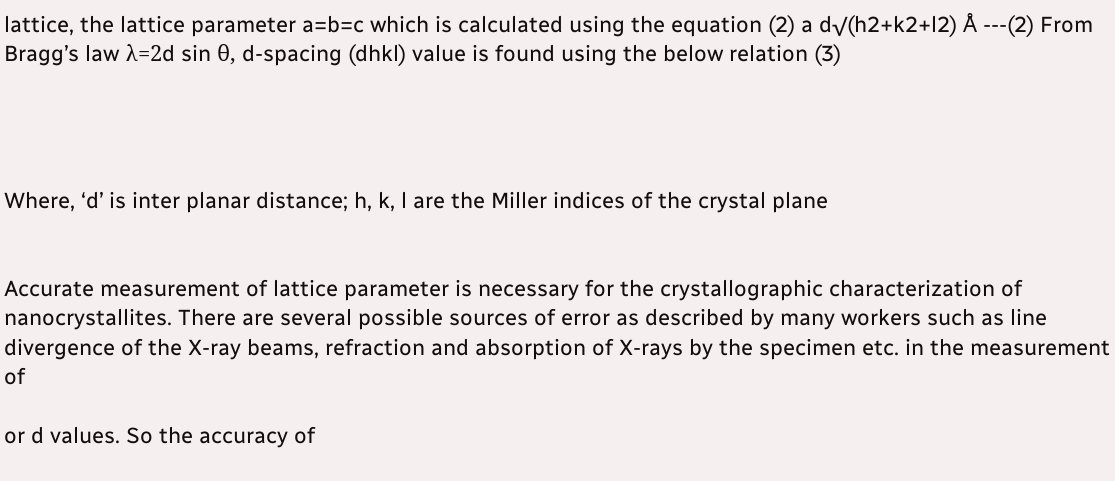lattice, the lattice parameter a=b=c which is calculated using the equation (2) a d√(h2+k2+l2) Å ---(2) From Bragg’s law λ=2d sin θ, d-spacing (dhkl) value is found using the below relation (3)




Where, ‘d’ is inter planar distance; h, k, l are the Miller indices of the crystal plane


Accurate measurement of lattice parameter is necessary for the crystallographic characterization of nanocrystallites. There are several possible sources of error as described by many workers such as line divergence of the X-ray beams, refraction and absorption of X-rays by the specimen etc. in the measurement of

or d values. So the accuracy of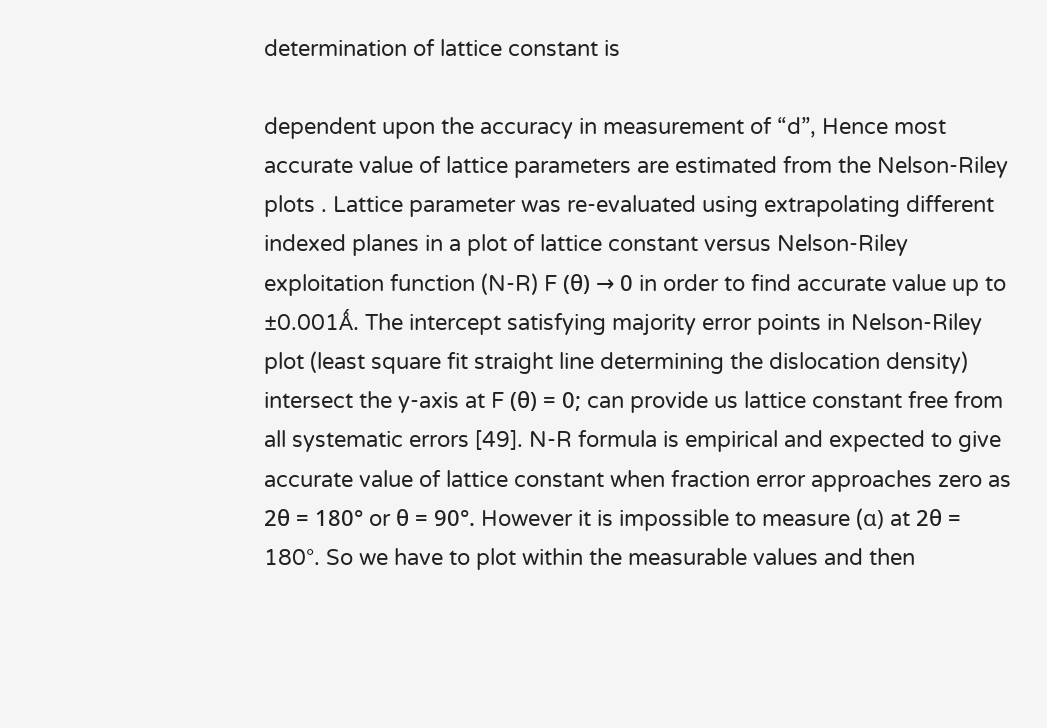determination of lattice constant is

dependent upon the accuracy in measurement of “d”, Hence most accurate value of lattice parameters are estimated from the Nelson-Riley plots . Lattice parameter was re-evaluated using extrapolating different indexed planes in a plot of lattice constant versus Nelson-Riley exploitation function (N-R) F (θ) → 0 in order to find accurate value up to ±0.001Ǻ. The intercept satisfying majority error points in Nelson-Riley plot (least square fit straight line determining the dislocation density) intersect the y-axis at F (θ) = 0; can provide us lattice constant free from all systematic errors [49]. N-R formula is empirical and expected to give accurate value of lattice constant when fraction error approaches zero as 2θ = 180° or θ = 90°. However it is impossible to measure (ɑ) at 2θ = 180°. So we have to plot within the measurable values and then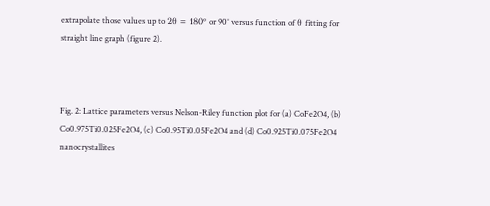extrapolate those values up to 2θ = 180° or 90° versus function of θ fitting for straight line graph (figure 2).



Fig. 2: Lattice parameters versus Nelson-Riley function plot for (a) CoFe2O4, (b) Co0.975Ti0.025Fe2O4, (c) Co0.95Ti0.05Fe2O4 and (d) Co0.925Ti0.075Fe2O4 nanocrystallites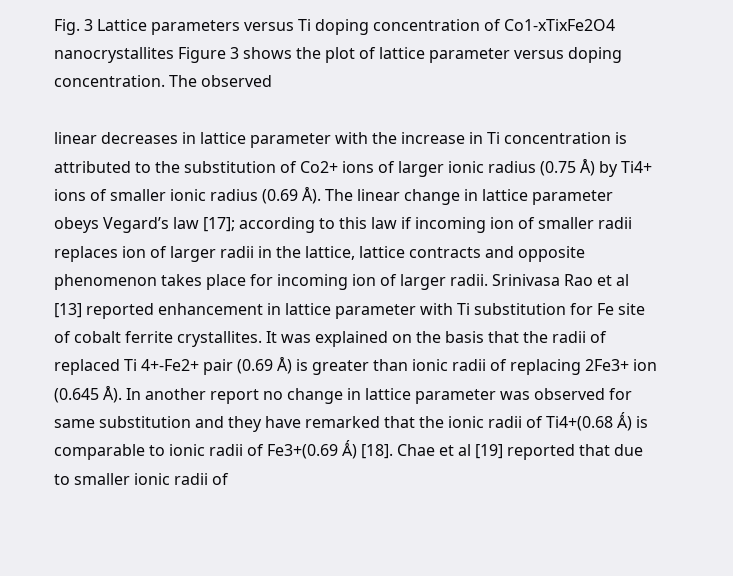Fig. 3 Lattice parameters versus Ti doping concentration of Co1-xTixFe2O4 nanocrystallites Figure 3 shows the plot of lattice parameter versus doping concentration. The observed

linear decreases in lattice parameter with the increase in Ti concentration is attributed to the substitution of Co2+ ions of larger ionic radius (0.75 Å) by Ti4+ ions of smaller ionic radius (0.69 Å). The linear change in lattice parameter obeys Vegard’s law [17]; according to this law if incoming ion of smaller radii replaces ion of larger radii in the lattice, lattice contracts and opposite phenomenon takes place for incoming ion of larger radii. Srinivasa Rao et al [13] reported enhancement in lattice parameter with Ti substitution for Fe site of cobalt ferrite crystallites. It was explained on the basis that the radii of replaced Ti 4+-Fe2+ pair (0.69 Å) is greater than ionic radii of replacing 2Fe3+ ion (0.645 Å). In another report no change in lattice parameter was observed for same substitution and they have remarked that the ionic radii of Ti4+(0.68 Ǻ) is comparable to ionic radii of Fe3+(0.69 Ǻ) [18]. Chae et al [19] reported that due to smaller ionic radii of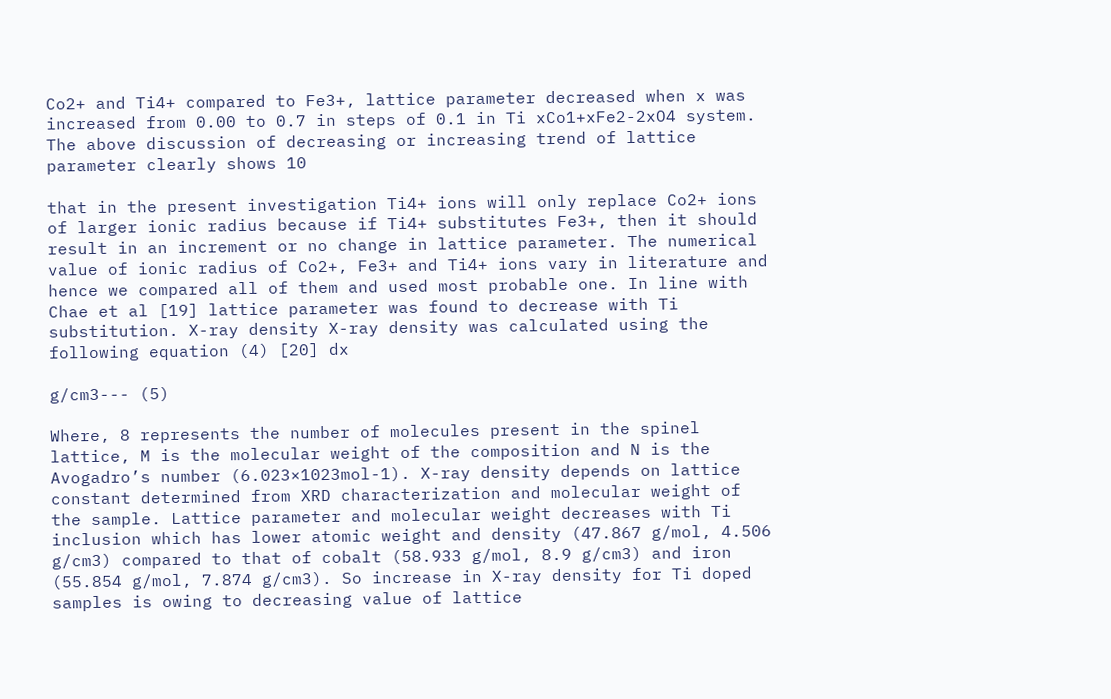Co2+ and Ti4+ compared to Fe3+, lattice parameter decreased when x was increased from 0.00 to 0.7 in steps of 0.1 in Ti xCo1+xFe2-2xO4 system. The above discussion of decreasing or increasing trend of lattice parameter clearly shows 10

that in the present investigation Ti4+ ions will only replace Co2+ ions of larger ionic radius because if Ti4+ substitutes Fe3+, then it should result in an increment or no change in lattice parameter. The numerical value of ionic radius of Co2+, Fe3+ and Ti4+ ions vary in literature and hence we compared all of them and used most probable one. In line with Chae et al [19] lattice parameter was found to decrease with Ti substitution. X-ray density X-ray density was calculated using the following equation (4) [20] dx

g/cm3--- (5)

Where, 8 represents the number of molecules present in the spinel lattice, M is the molecular weight of the composition and N is the Avogadro’s number (6.023×1023mol-1). X-ray density depends on lattice constant determined from XRD characterization and molecular weight of the sample. Lattice parameter and molecular weight decreases with Ti inclusion which has lower atomic weight and density (47.867 g/mol, 4.506 g/cm3) compared to that of cobalt (58.933 g/mol, 8.9 g/cm3) and iron (55.854 g/mol, 7.874 g/cm3). So increase in X-ray density for Ti doped samples is owing to decreasing value of lattice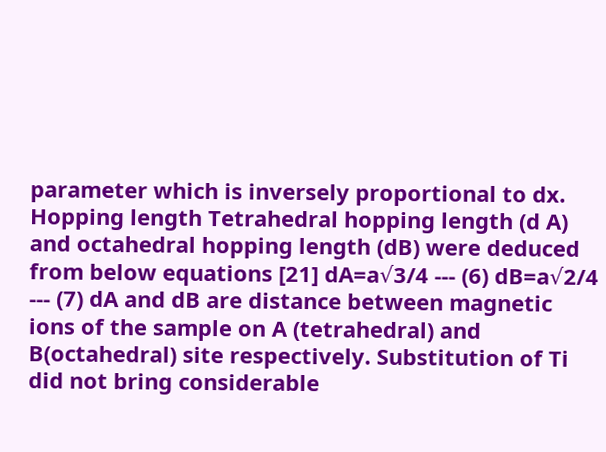parameter which is inversely proportional to dx. Hopping length Tetrahedral hopping length (d A) and octahedral hopping length (dB) were deduced from below equations [21] dA=a√3/4 --- (6) dB=a√2/4 --- (7) dA and dB are distance between magnetic ions of the sample on A (tetrahedral) and B(octahedral) site respectively. Substitution of Ti did not bring considerable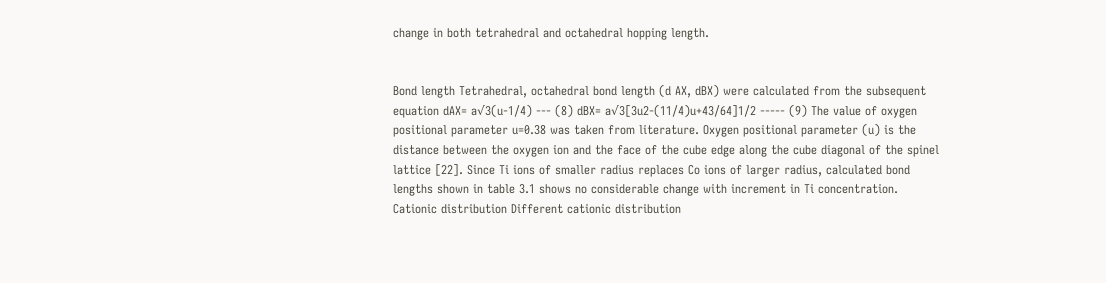change in both tetrahedral and octahedral hopping length.


Bond length Tetrahedral, octahedral bond length (d AX, dBX) were calculated from the subsequent equation dAX= a√3(u-1/4) --- (8) dBX= a√3[3u2-(11/4)u+43/64]1/2 ----- (9) The value of oxygen positional parameter u=0.38 was taken from literature. Oxygen positional parameter (u) is the distance between the oxygen ion and the face of the cube edge along the cube diagonal of the spinel lattice [22]. Since Ti ions of smaller radius replaces Co ions of larger radius, calculated bond lengths shown in table 3.1 shows no considerable change with increment in Ti concentration. Cationic distribution Different cationic distribution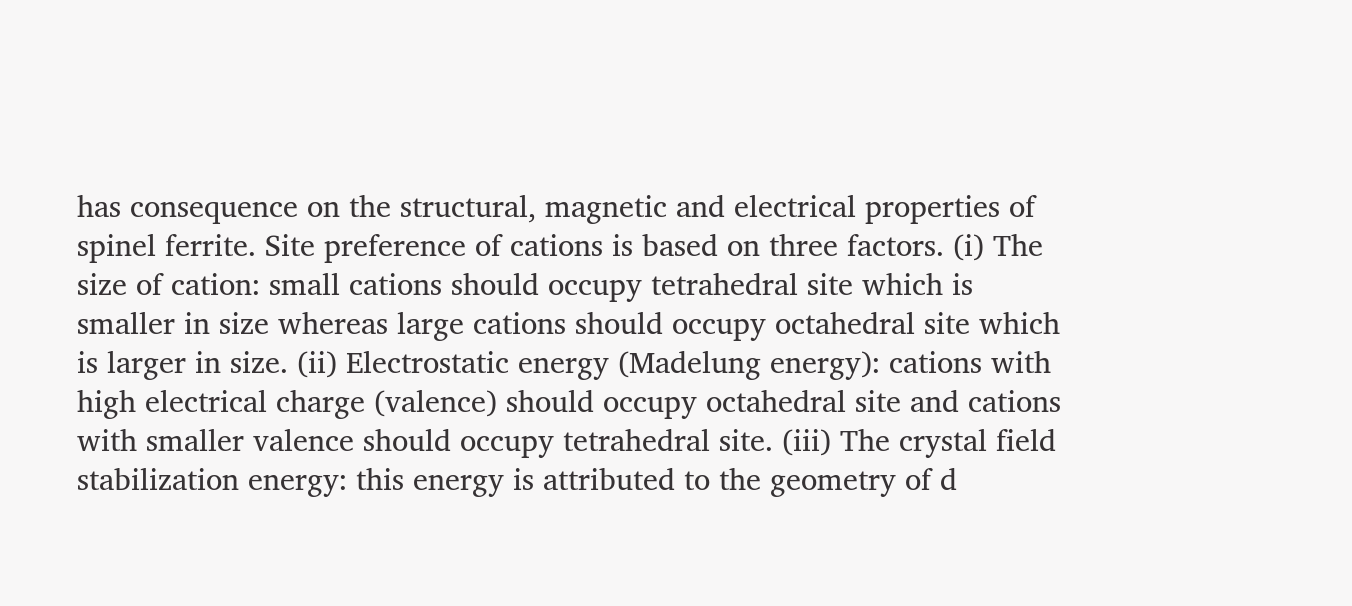has consequence on the structural, magnetic and electrical properties of spinel ferrite. Site preference of cations is based on three factors. (i) The size of cation: small cations should occupy tetrahedral site which is smaller in size whereas large cations should occupy octahedral site which is larger in size. (ii) Electrostatic energy (Madelung energy): cations with high electrical charge (valence) should occupy octahedral site and cations with smaller valence should occupy tetrahedral site. (iii) The crystal field stabilization energy: this energy is attributed to the geometry of d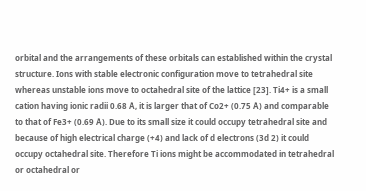orbital and the arrangements of these orbitals can established within the crystal structure. Ions with stable electronic configuration move to tetrahedral site whereas unstable ions move to octahedral site of the lattice [23]. Ti4+ is a small cation having ionic radii 0.68 Å, it is larger that of Co2+ (0.75 Å) and comparable to that of Fe3+ (0.69 Å). Due to its small size it could occupy tetrahedral site and because of high electrical charge (+4) and lack of d electrons (3d 2) it could occupy octahedral site. Therefore Ti ions might be accommodated in tetrahedral or octahedral or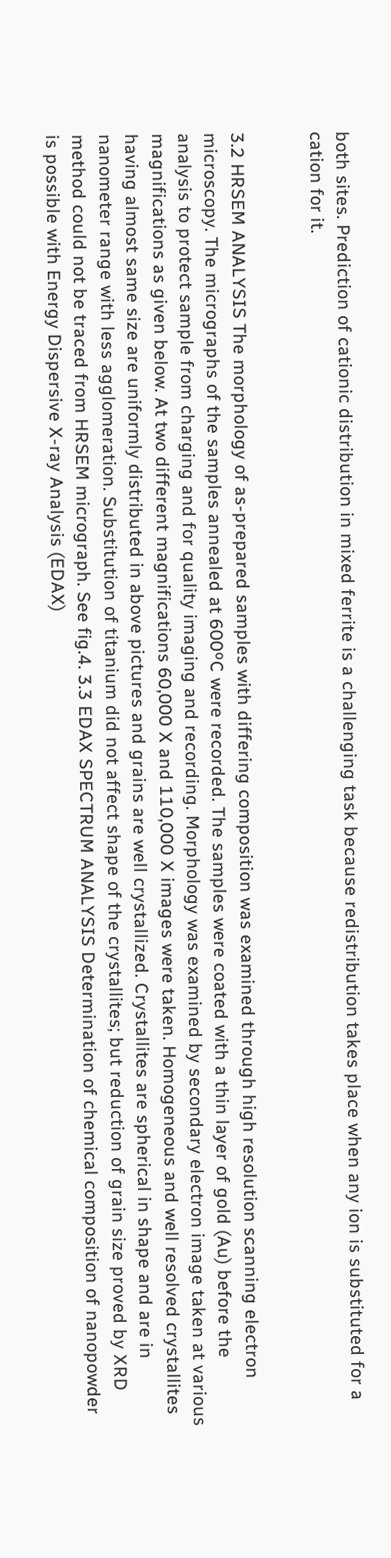both sites. Prediction of cationic distribution in mixed ferrite is a challenging task because redistribution takes place when any ion is substituted for a cation for it.


3.2 HRSEM ANALYSIS The morphology of as-prepared samples with differing composition was examined through high resolution scanning electron microscopy. The micrographs of the samples annealed at 600ºC were recorded. The samples were coated with a thin layer of gold (Au) before the analysis to protect sample from charging and for quality imaging and recording. Morphology was examined by secondary electron image taken at various magnifications as given below. At two different magnifications 60,000 X and 110,000 X images were taken. Homogeneous and well resolved crystallites having almost same size are uniformly distributed in above pictures and grains are well crystallized. Crystallites are spherical in shape and are in nanometer range with less agglomeration. Substitution of titanium did not affect shape of the crystallites; but reduction of grain size proved by XRD method could not be traced from HRSEM micrograph. See fig.4. 3.3 EDAX SPECTRUM ANALYSIS Determination of chemical composition of nanopowder is possible with Energy Dispersive X-ray Analysis (EDAX)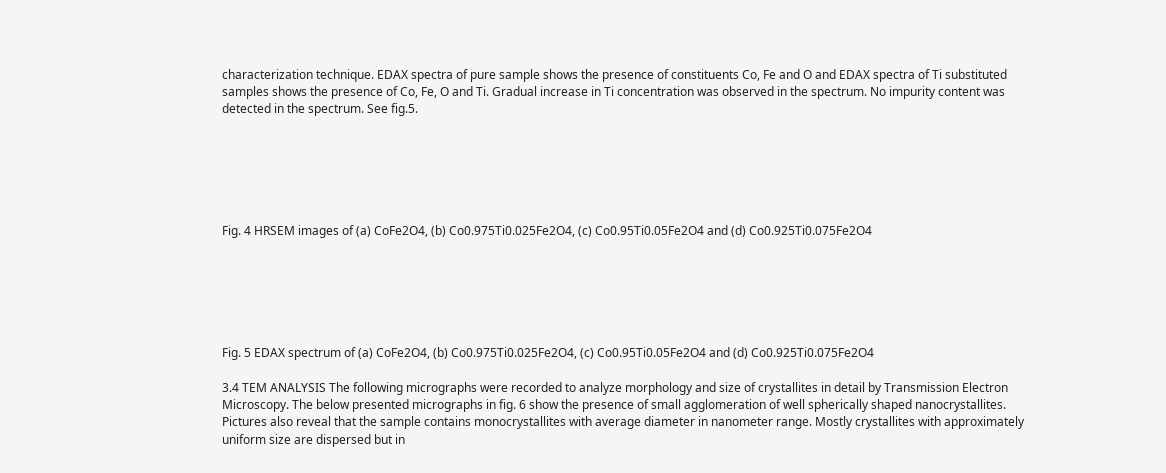characterization technique. EDAX spectra of pure sample shows the presence of constituents Co, Fe and O and EDAX spectra of Ti substituted samples shows the presence of Co, Fe, O and Ti. Gradual increase in Ti concentration was observed in the spectrum. No impurity content was detected in the spectrum. See fig.5.






Fig. 4 HRSEM images of (a) CoFe2O4, (b) Co0.975Ti0.025Fe2O4, (c) Co0.95Ti0.05Fe2O4 and (d) Co0.925Ti0.075Fe2O4






Fig. 5 EDAX spectrum of (a) CoFe2O4, (b) Co0.975Ti0.025Fe2O4, (c) Co0.95Ti0.05Fe2O4 and (d) Co0.925Ti0.075Fe2O4

3.4 TEM ANALYSIS The following micrographs were recorded to analyze morphology and size of crystallites in detail by Transmission Electron Microscopy. The below presented micrographs in fig. 6 show the presence of small agglomeration of well spherically shaped nanocrystallites. Pictures also reveal that the sample contains monocrystallites with average diameter in nanometer range. Mostly crystallites with approximately uniform size are dispersed but in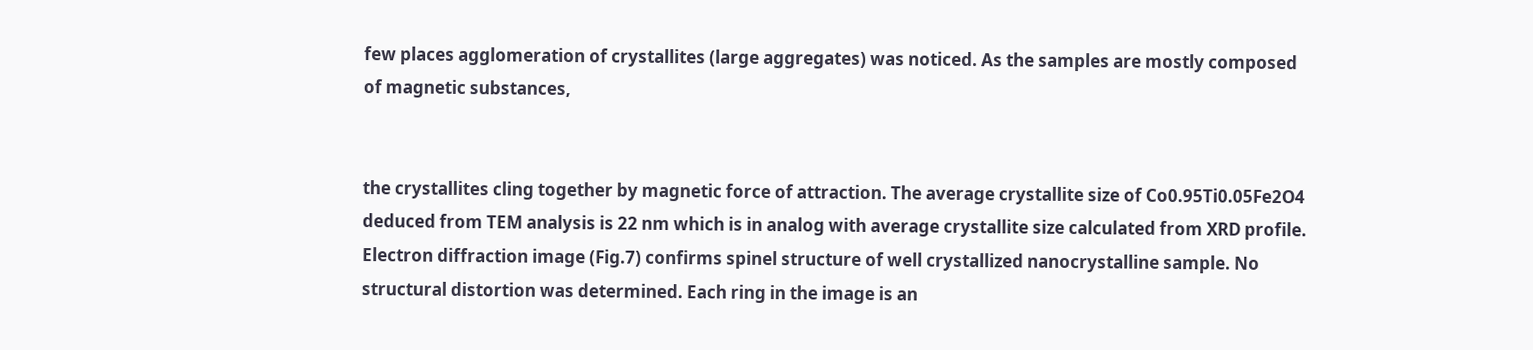few places agglomeration of crystallites (large aggregates) was noticed. As the samples are mostly composed of magnetic substances,


the crystallites cling together by magnetic force of attraction. The average crystallite size of Co0.95Ti0.05Fe2O4 deduced from TEM analysis is 22 nm which is in analog with average crystallite size calculated from XRD profile. Electron diffraction image (Fig.7) confirms spinel structure of well crystallized nanocrystalline sample. No structural distortion was determined. Each ring in the image is an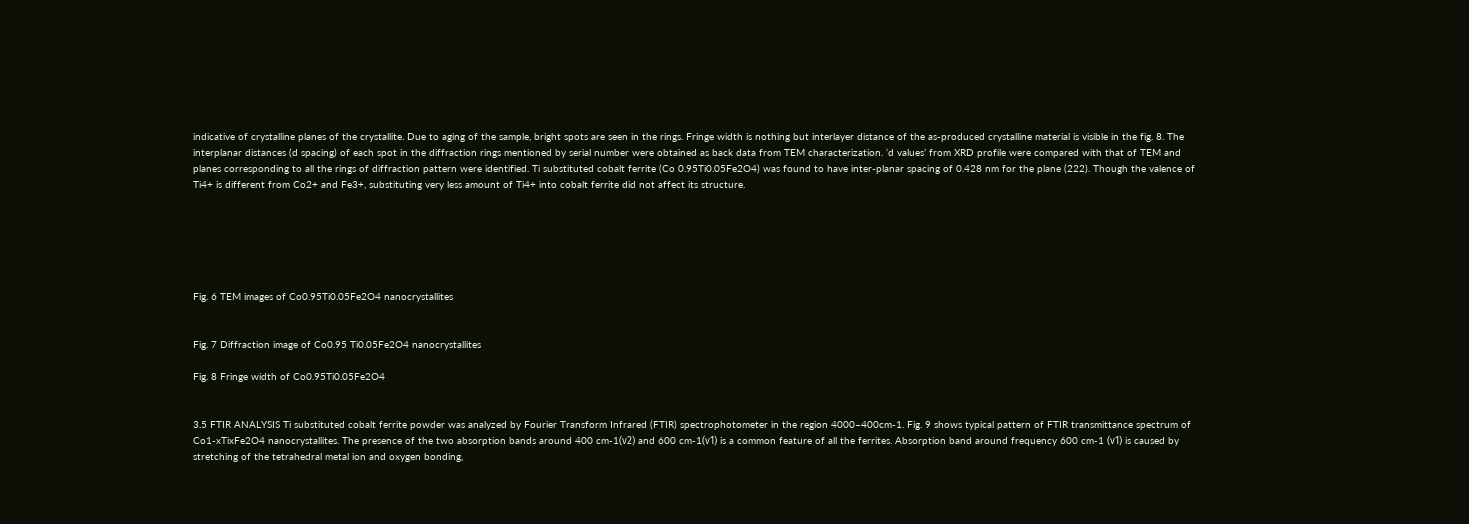indicative of crystalline planes of the crystallite. Due to aging of the sample, bright spots are seen in the rings. Fringe width is nothing but interlayer distance of the as-produced crystalline material is visible in the fig. 8. The interplanar distances (d spacing) of each spot in the diffraction rings mentioned by serial number were obtained as back data from TEM characterization. ‘d values’ from XRD profile were compared with that of TEM and planes corresponding to all the rings of diffraction pattern were identified. Ti substituted cobalt ferrite (Co 0.95Ti0.05Fe2O4) was found to have inter-planar spacing of 0.428 nm for the plane (222). Though the valence of Ti4+ is different from Co2+ and Fe3+, substituting very less amount of Ti4+ into cobalt ferrite did not affect its structure.






Fig. 6 TEM images of Co0.95Ti0.05Fe2O4 nanocrystallites


Fig. 7 Diffraction image of Co0.95 Ti0.05Fe2O4 nanocrystallites

Fig. 8 Fringe width of Co0.95Ti0.05Fe2O4


3.5 FTIR ANALYSIS Ti substituted cobalt ferrite powder was analyzed by Fourier Transform Infrared (FTIR) spectrophotometer in the region 4000–400cm-1. Fig. 9 shows typical pattern of FTIR transmittance spectrum of Co1-xTixFe2O4 nanocrystallites. The presence of the two absorption bands around 400 cm-1(ν2) and 600 cm-1(ν1) is a common feature of all the ferrites. Absorption band around frequency 600 cm-1 (ν1) is caused by stretching of the tetrahedral metal ion and oxygen bonding,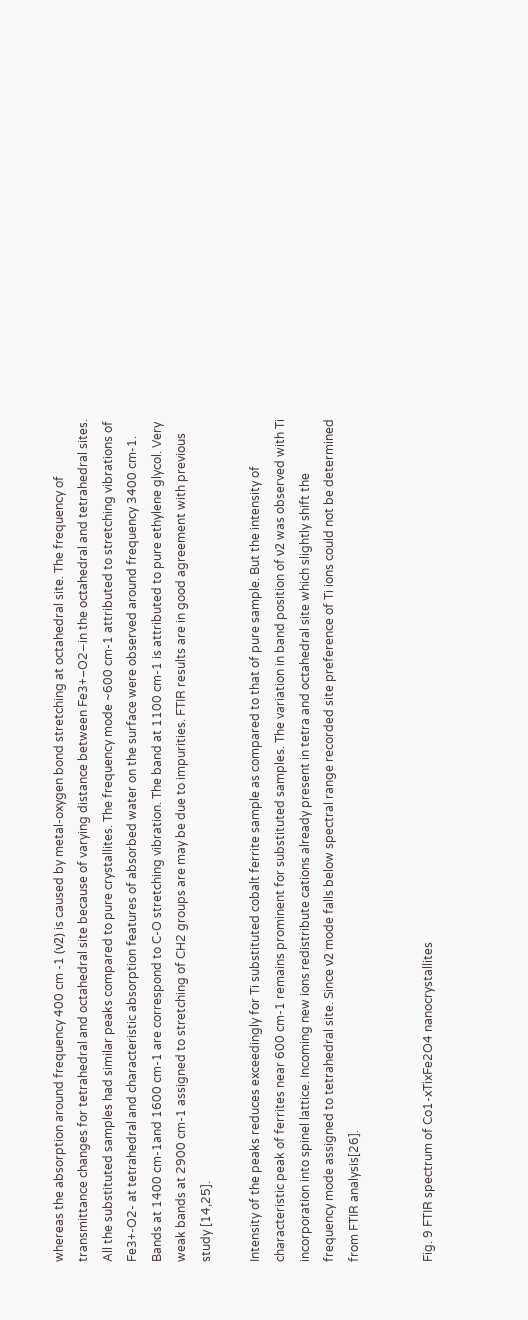whereas the absorption around frequency 400 cm -1 (ν2) is caused by metal-oxygen bond stretching at octahedral site. The frequency of transmittance changes for tetrahedral and octahedral site because of varying distance between Fe3+–O2−in the octahedral and tetrahedral sites. All the substituted samples had similar peaks compared to pure crystallites. The frequency mode ~600 cm-1 attributed to stretching vibrations of Fe3+-O2- at tetrahedral and characteristic absorption features of absorbed water on the surface were observed around frequency 3400 cm-1. Bands at 1400 cm-1and 1600 cm-1 are correspond to C-O stretching vibration. The band at 1100 cm-1 is attributed to pure ethylene glycol. Very weak bands at 2900 cm-1 assigned to stretching of CH2 groups are may be due to impurities. FTIR results are in good agreement with previous study [14,25].

Intensity of the peaks reduces exceedingly for Ti substituted cobalt ferrite sample as compared to that of pure sample. But the intensity of characteristic peak of ferrites near 600 cm-1 remains prominent for substituted samples. The variation in band position of ν2 was observed with Ti incorporation into spinel lattice. Incoming new ions redistribute cations already present in tetra and octahedral site which slightly shift the frequency mode assigned to tetrahedral site. Since ν2 mode falls below spectral range recorded site preference of Ti ions could not be determined from FTIR analysis[26].


Fig. 9 FTIR spectrum of Co1-xTixFe2O4 nanocrystallites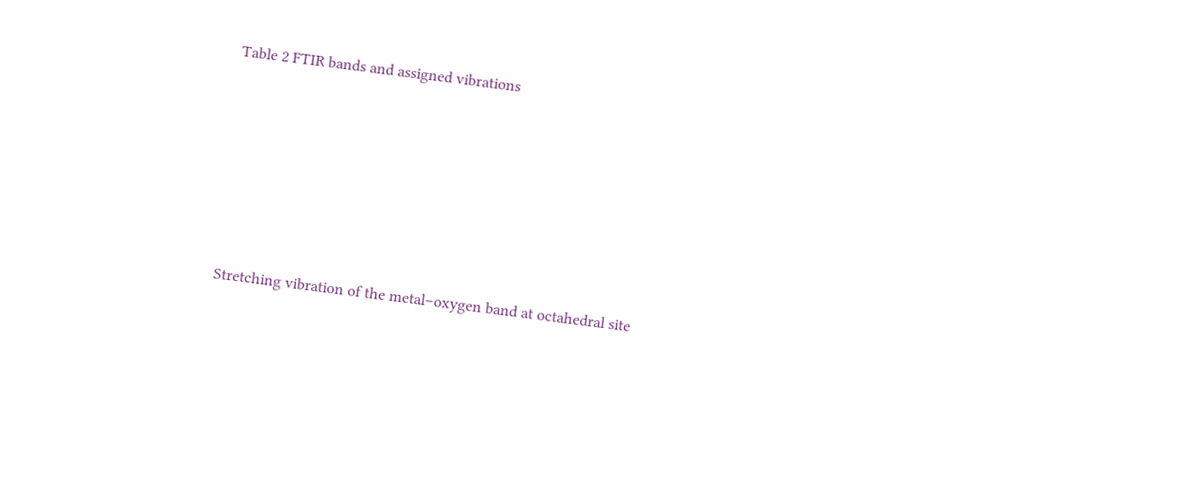Table 2 FTIR bands and assigned vibrations






Stretching vibration of the metal–oxygen band at octahedral site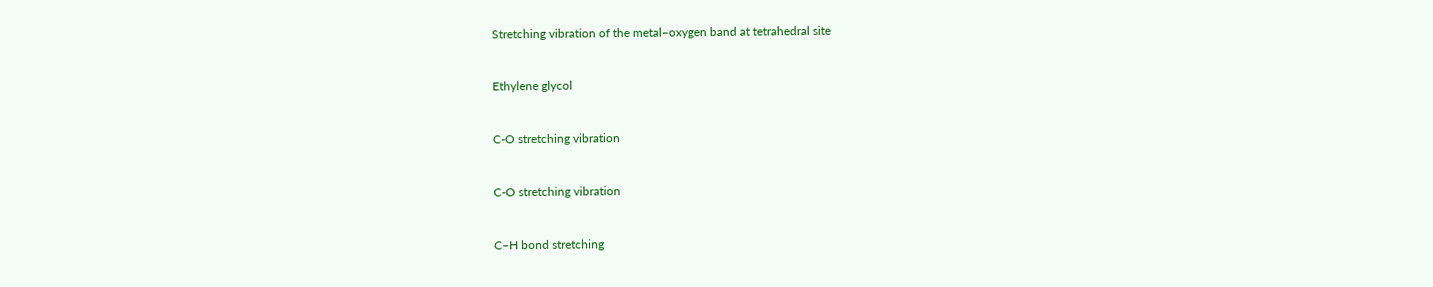Stretching vibration of the metal–oxygen band at tetrahedral site



Ethylene glycol



C-O stretching vibration



C-O stretching vibration



C–H bond stretching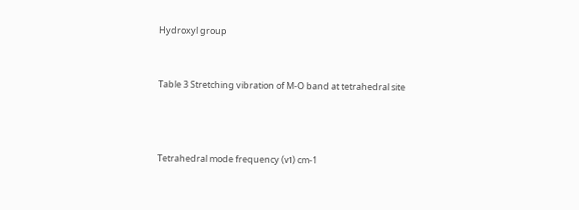Hydroxyl group


Table 3 Stretching vibration of M-O band at tetrahedral site



Tetrahedral mode frequency (ν1) cm-1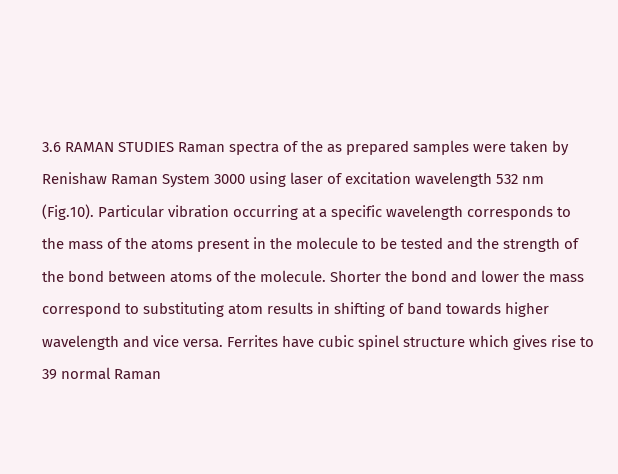3.6 RAMAN STUDIES Raman spectra of the as prepared samples were taken by Renishaw Raman System 3000 using laser of excitation wavelength 532 nm (Fig.10). Particular vibration occurring at a specific wavelength corresponds to the mass of the atoms present in the molecule to be tested and the strength of the bond between atoms of the molecule. Shorter the bond and lower the mass correspond to substituting atom results in shifting of band towards higher wavelength and vice versa. Ferrites have cubic spinel structure which gives rise to 39 normal Raman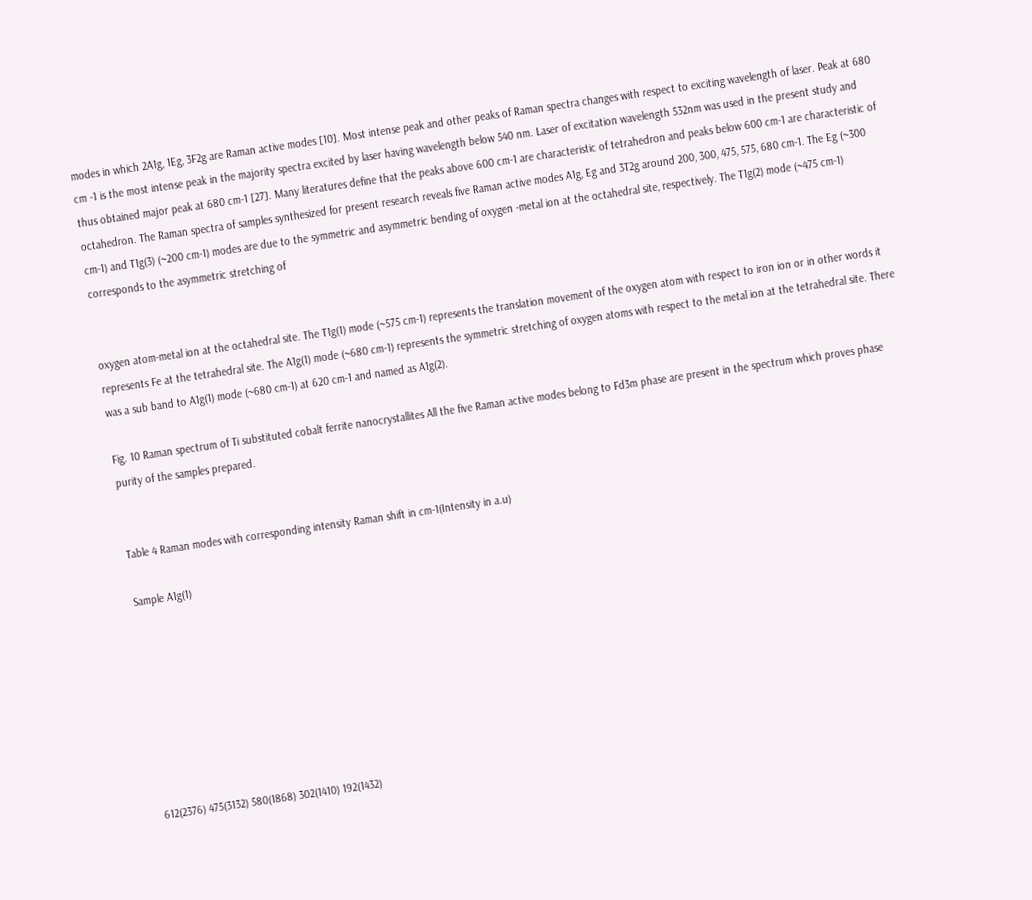modes in which 2A1g, 1Eg, 3F2g are Raman active modes [10]. Most intense peak and other peaks of Raman spectra changes with respect to exciting wavelength of laser. Peak at 680 cm -1 is the most intense peak in the majority spectra excited by laser having wavelength below 540 nm. Laser of excitation wavelength 532nm was used in the present study and thus obtained major peak at 680 cm-1 [27]. Many literatures define that the peaks above 600 cm-1 are characteristic of tetrahedron and peaks below 600 cm-1 are characteristic of octahedron. The Raman spectra of samples synthesized for present research reveals five Raman active modes A1g, Eg and 3T2g around 200, 300, 475, 575, 680 cm-1. The Eg (~300 cm-1) and T1g(3) (~200 cm-1) modes are due to the symmetric and asymmetric bending of oxygen -metal ion at the octahedral site, respectively. The T1g(2) mode (~475 cm-1) corresponds to the asymmetric stretching of


oxygen atom-metal ion at the octahedral site. The T1g(1) mode (~575 cm-1) represents the translation movement of the oxygen atom with respect to iron ion or in other words it represents Fe at the tetrahedral site. The A1g(1) mode (~680 cm-1) represents the symmetric stretching of oxygen atoms with respect to the metal ion at the tetrahedral site. There was a sub band to A1g(1) mode (~680 cm-1) at 620 cm-1 and named as A1g(2).

Fig. 10 Raman spectrum of Ti substituted cobalt ferrite nanocrystallites All the five Raman active modes belong to Fd3m phase are present in the spectrum which proves phase purity of the samples prepared.


Table 4 Raman modes with corresponding intensity Raman shift in cm-1(Intensity in a.u)

Sample A1g(1)








612(2376) 475(3132) 580(1868) 302(1410) 192(1432)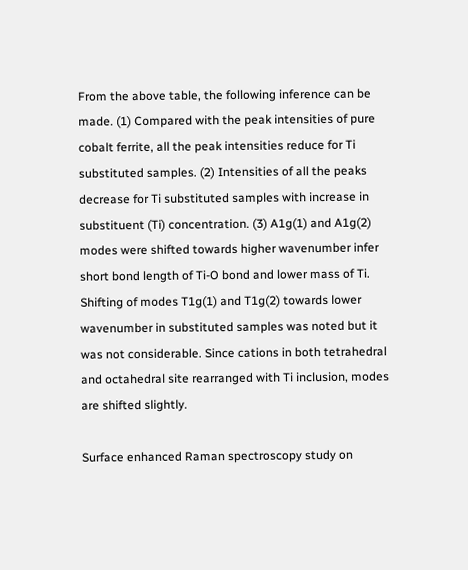From the above table, the following inference can be made. (1) Compared with the peak intensities of pure cobalt ferrite, all the peak intensities reduce for Ti substituted samples. (2) Intensities of all the peaks decrease for Ti substituted samples with increase in substituent (Ti) concentration. (3) A1g(1) and A1g(2) modes were shifted towards higher wavenumber infer short bond length of Ti-O bond and lower mass of Ti. Shifting of modes T1g(1) and T1g(2) towards lower wavenumber in substituted samples was noted but it was not considerable. Since cations in both tetrahedral and octahedral site rearranged with Ti inclusion, modes are shifted slightly.

Surface enhanced Raman spectroscopy study on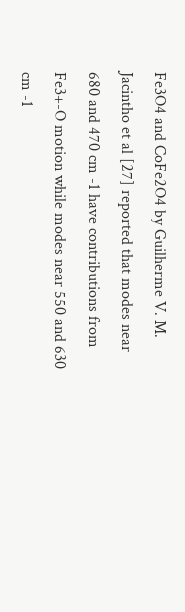Fe3O4 and CoFe2O4 by Guilherme V. M. Jacintho et al [27] reported that modes near 680 and 470 cm -1 have contributions from Fe3+-O motion while modes near 550 and 630 cm -1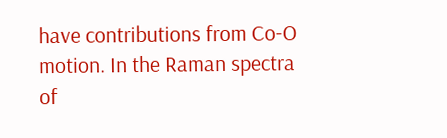have contributions from Co-O motion. In the Raman spectra of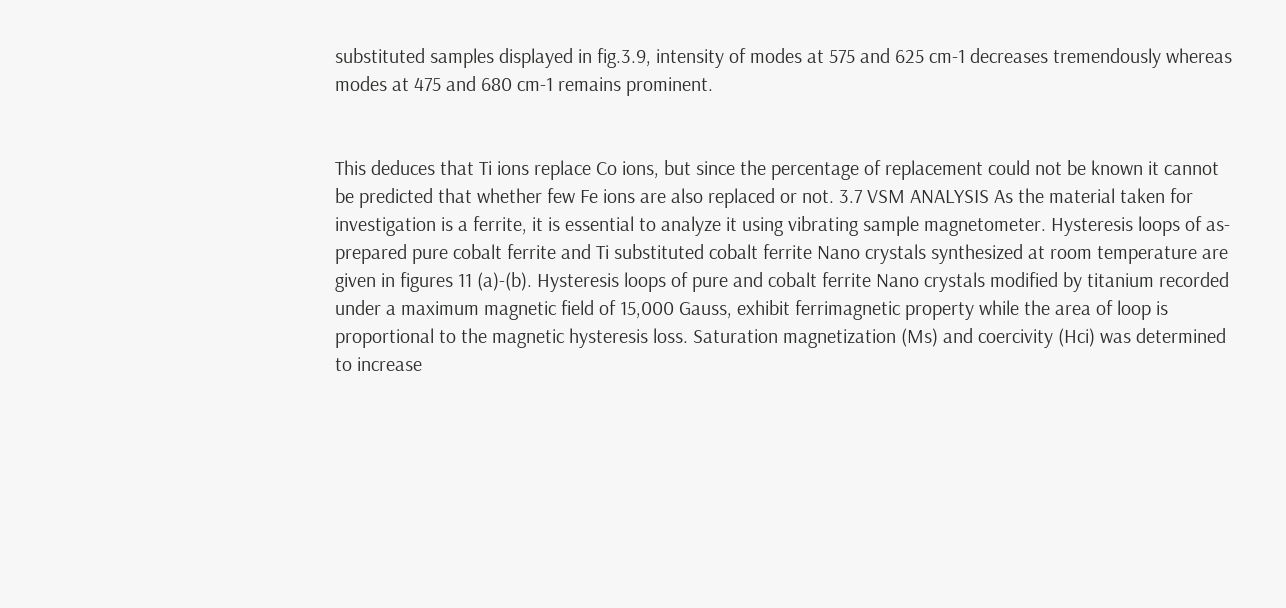substituted samples displayed in fig.3.9, intensity of modes at 575 and 625 cm-1 decreases tremendously whereas modes at 475 and 680 cm-1 remains prominent.


This deduces that Ti ions replace Co ions, but since the percentage of replacement could not be known it cannot be predicted that whether few Fe ions are also replaced or not. 3.7 VSM ANALYSIS As the material taken for investigation is a ferrite, it is essential to analyze it using vibrating sample magnetometer. Hysteresis loops of as-prepared pure cobalt ferrite and Ti substituted cobalt ferrite Nano crystals synthesized at room temperature are given in figures 11 (a)-(b). Hysteresis loops of pure and cobalt ferrite Nano crystals modified by titanium recorded under a maximum magnetic field of 15,000 Gauss, exhibit ferrimagnetic property while the area of loop is proportional to the magnetic hysteresis loss. Saturation magnetization (Ms) and coercivity (Hci) was determined to increase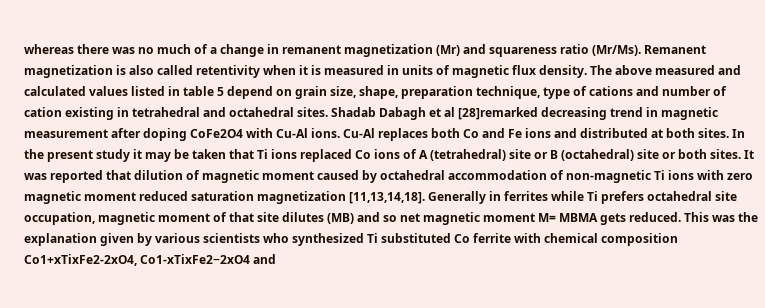whereas there was no much of a change in remanent magnetization (Mr) and squareness ratio (Mr/Ms). Remanent magnetization is also called retentivity when it is measured in units of magnetic flux density. The above measured and calculated values listed in table 5 depend on grain size, shape, preparation technique, type of cations and number of cation existing in tetrahedral and octahedral sites. Shadab Dabagh et al [28]remarked decreasing trend in magnetic measurement after doping CoFe2O4 with Cu-Al ions. Cu-Al replaces both Co and Fe ions and distributed at both sites. In the present study it may be taken that Ti ions replaced Co ions of A (tetrahedral) site or B (octahedral) site or both sites. It was reported that dilution of magnetic moment caused by octahedral accommodation of non-magnetic Ti ions with zero magnetic moment reduced saturation magnetization [11,13,14,18]. Generally in ferrites while Ti prefers octahedral site occupation, magnetic moment of that site dilutes (MB) and so net magnetic moment M= MBMA gets reduced. This was the explanation given by various scientists who synthesized Ti substituted Co ferrite with chemical composition Co1+xTixFe2-2xO4, Co1-xTixFe2−2xO4 and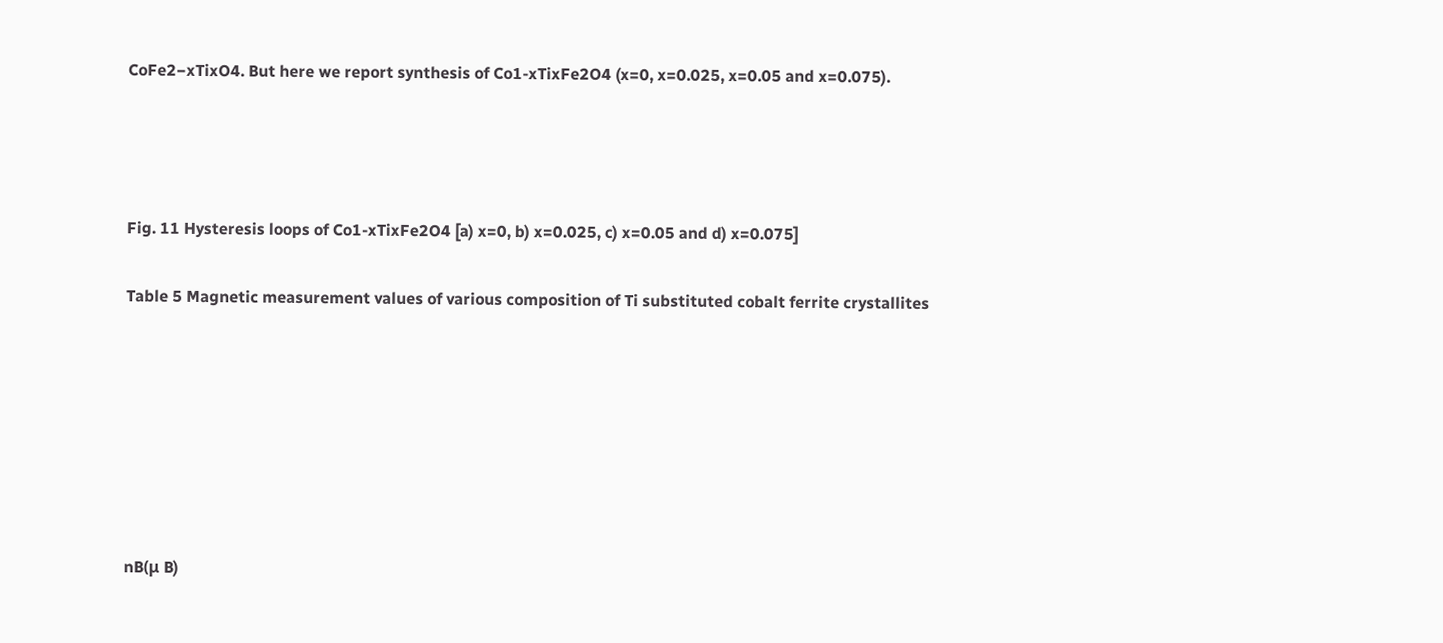CoFe2−xTixO4. But here we report synthesis of Co1-xTixFe2O4 (x=0, x=0.025, x=0.05 and x=0.075).






Fig. 11 Hysteresis loops of Co1-xTixFe2O4 [a) x=0, b) x=0.025, c) x=0.05 and d) x=0.075]


Table 5 Magnetic measurement values of various composition of Ti substituted cobalt ferrite crystallites











nB(μ B)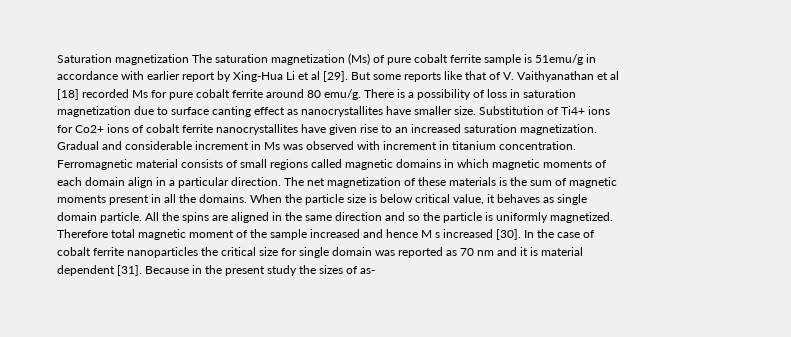Saturation magnetization The saturation magnetization (Ms) of pure cobalt ferrite sample is 51emu/g in accordance with earlier report by Xing-Hua Li et al [29]. But some reports like that of V. Vaithyanathan et al [18] recorded Ms for pure cobalt ferrite around 80 emu/g. There is a possibility of loss in saturation magnetization due to surface canting effect as nanocrystallites have smaller size. Substitution of Ti4+ ions for Co2+ ions of cobalt ferrite nanocrystallites have given rise to an increased saturation magnetization. Gradual and considerable increment in Ms was observed with increment in titanium concentration. Ferromagnetic material consists of small regions called magnetic domains in which magnetic moments of each domain align in a particular direction. The net magnetization of these materials is the sum of magnetic moments present in all the domains. When the particle size is below critical value, it behaves as single domain particle. All the spins are aligned in the same direction and so the particle is uniformly magnetized. Therefore total magnetic moment of the sample increased and hence M s increased [30]. In the case of cobalt ferrite nanoparticles the critical size for single domain was reported as 70 nm and it is material dependent [31]. Because in the present study the sizes of as-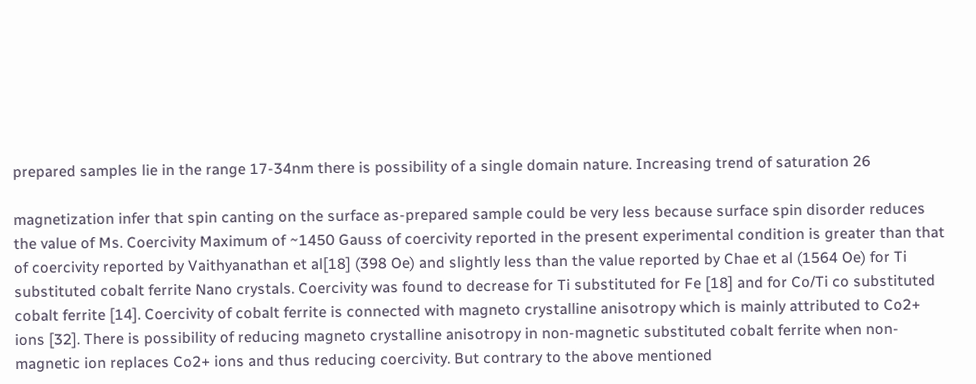prepared samples lie in the range 17-34nm there is possibility of a single domain nature. Increasing trend of saturation 26

magnetization infer that spin canting on the surface as-prepared sample could be very less because surface spin disorder reduces the value of Ms. Coercivity Maximum of ~1450 Gauss of coercivity reported in the present experimental condition is greater than that of coercivity reported by Vaithyanathan et al[18] (398 Oe) and slightly less than the value reported by Chae et al (1564 Oe) for Ti substituted cobalt ferrite Nano crystals. Coercivity was found to decrease for Ti substituted for Fe [18] and for Co/Ti co substituted cobalt ferrite [14]. Coercivity of cobalt ferrite is connected with magneto crystalline anisotropy which is mainly attributed to Co2+ ions [32]. There is possibility of reducing magneto crystalline anisotropy in non-magnetic substituted cobalt ferrite when non-magnetic ion replaces Co2+ ions and thus reducing coercivity. But contrary to the above mentioned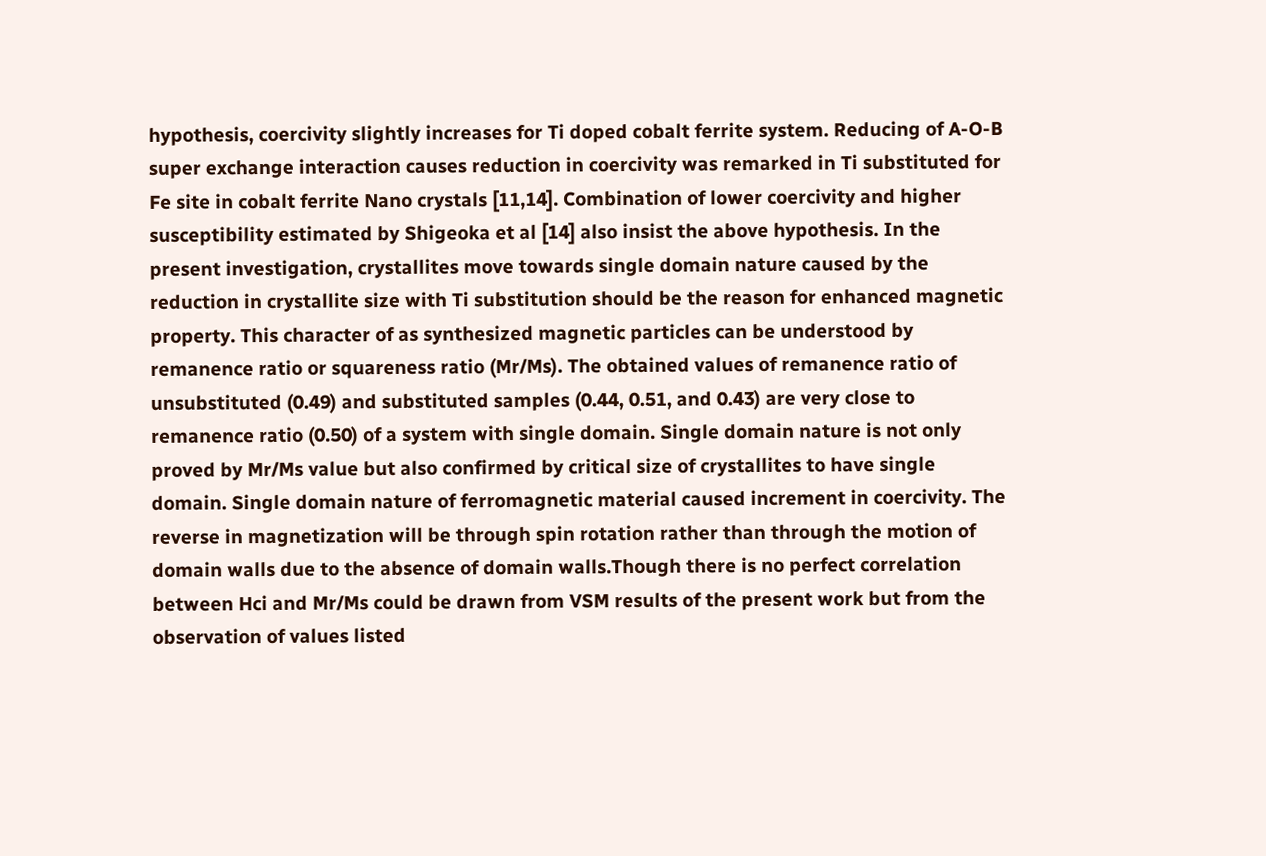hypothesis, coercivity slightly increases for Ti doped cobalt ferrite system. Reducing of A-O-B super exchange interaction causes reduction in coercivity was remarked in Ti substituted for Fe site in cobalt ferrite Nano crystals [11,14]. Combination of lower coercivity and higher susceptibility estimated by Shigeoka et al [14] also insist the above hypothesis. In the present investigation, crystallites move towards single domain nature caused by the reduction in crystallite size with Ti substitution should be the reason for enhanced magnetic property. This character of as synthesized magnetic particles can be understood by remanence ratio or squareness ratio (Mr/Ms). The obtained values of remanence ratio of unsubstituted (0.49) and substituted samples (0.44, 0.51, and 0.43) are very close to remanence ratio (0.50) of a system with single domain. Single domain nature is not only proved by Mr/Ms value but also confirmed by critical size of crystallites to have single domain. Single domain nature of ferromagnetic material caused increment in coercivity. The reverse in magnetization will be through spin rotation rather than through the motion of domain walls due to the absence of domain walls.Though there is no perfect correlation between Hci and Mr/Ms could be drawn from VSM results of the present work but from the observation of values listed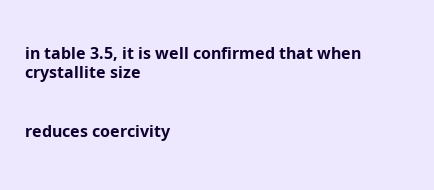in table 3.5, it is well confirmed that when crystallite size


reduces coercivity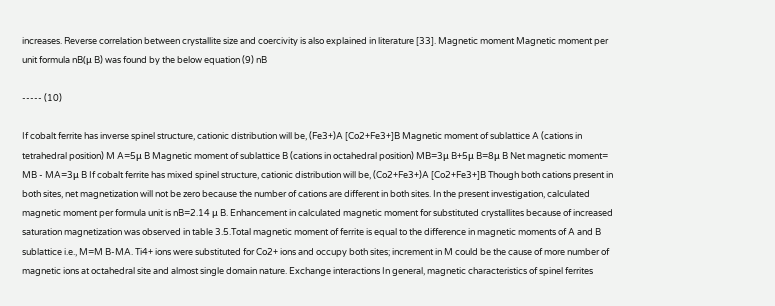increases. Reverse correlation between crystallite size and coercivity is also explained in literature [33]. Magnetic moment Magnetic moment per unit formula nB(μ B) was found by the below equation (9) nB

----- (10)

If cobalt ferrite has inverse spinel structure, cationic distribution will be, (Fe3+)A [Co2+Fe3+]B Magnetic moment of sublattice A (cations in tetrahedral position) M A=5μ B Magnetic moment of sublattice B (cations in octahedral position) MB=3μ B+5μ B=8μ B Net magnetic moment= MB - MA=3μ B If cobalt ferrite has mixed spinel structure, cationic distribution will be, (Co2+Fe3+)A [Co2+Fe3+]B Though both cations present in both sites, net magnetization will not be zero because the number of cations are different in both sites. In the present investigation, calculated magnetic moment per formula unit is nB=2.14 μ B. Enhancement in calculated magnetic moment for substituted crystallites because of increased saturation magnetization was observed in table 3.5.Total magnetic moment of ferrite is equal to the difference in magnetic moments of A and B sublattice i.e., M=M B-MA. Ti4+ ions were substituted for Co2+ ions and occupy both sites; increment in M could be the cause of more number of magnetic ions at octahedral site and almost single domain nature. Exchange interactions In general, magnetic characteristics of spinel ferrites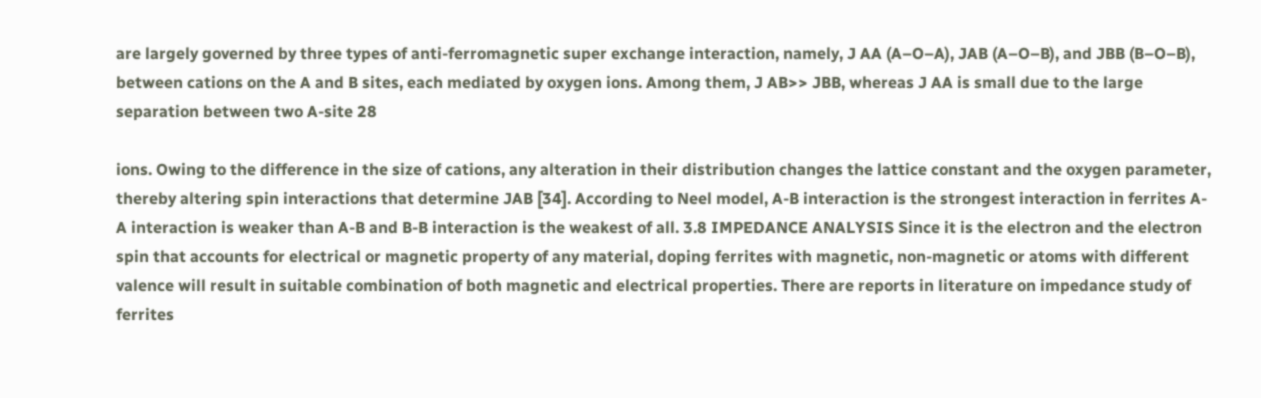are largely governed by three types of anti-ferromagnetic super exchange interaction, namely, J AA (A–O–A), JAB (A–O–B), and JBB (B–O–B), between cations on the A and B sites, each mediated by oxygen ions. Among them, J AB>> JBB, whereas J AA is small due to the large separation between two A-site 28

ions. Owing to the difference in the size of cations, any alteration in their distribution changes the lattice constant and the oxygen parameter, thereby altering spin interactions that determine JAB [34]. According to Neel model, A-B interaction is the strongest interaction in ferrites A-A interaction is weaker than A-B and B-B interaction is the weakest of all. 3.8 IMPEDANCE ANALYSIS Since it is the electron and the electron spin that accounts for electrical or magnetic property of any material, doping ferrites with magnetic, non-magnetic or atoms with different valence will result in suitable combination of both magnetic and electrical properties. There are reports in literature on impedance study of ferrites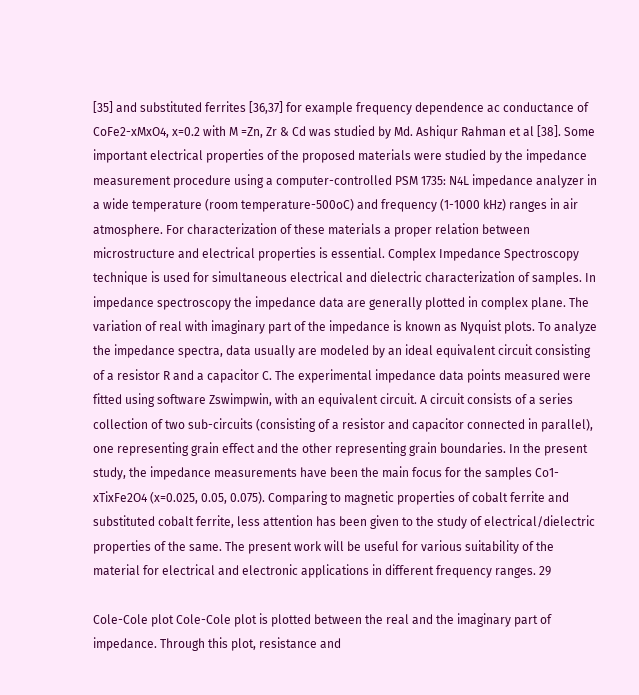[35] and substituted ferrites [36,37] for example frequency dependence ac conductance of CoFe2-xMxO4, x=0.2 with M =Zn, Zr & Cd was studied by Md. Ashiqur Rahman et al [38]. Some important electrical properties of the proposed materials were studied by the impedance measurement procedure using a computer-controlled PSM 1735: N4L impedance analyzer in a wide temperature (room temperature-500oC) and frequency (1-1000 kHz) ranges in air atmosphere. For characterization of these materials a proper relation between microstructure and electrical properties is essential. Complex Impedance Spectroscopy technique is used for simultaneous electrical and dielectric characterization of samples. In impedance spectroscopy the impedance data are generally plotted in complex plane. The variation of real with imaginary part of the impedance is known as Nyquist plots. To analyze the impedance spectra, data usually are modeled by an ideal equivalent circuit consisting of a resistor R and a capacitor C. The experimental impedance data points measured were fitted using software Zswimpwin, with an equivalent circuit. A circuit consists of a series collection of two sub-circuits (consisting of a resistor and capacitor connected in parallel), one representing grain effect and the other representing grain boundaries. In the present study, the impedance measurements have been the main focus for the samples Co1-xTixFe2O4 (x=0.025, 0.05, 0.075). Comparing to magnetic properties of cobalt ferrite and substituted cobalt ferrite, less attention has been given to the study of electrical/dielectric properties of the same. The present work will be useful for various suitability of the material for electrical and electronic applications in different frequency ranges. 29

Cole-Cole plot Cole-Cole plot is plotted between the real and the imaginary part of impedance. Through this plot, resistance and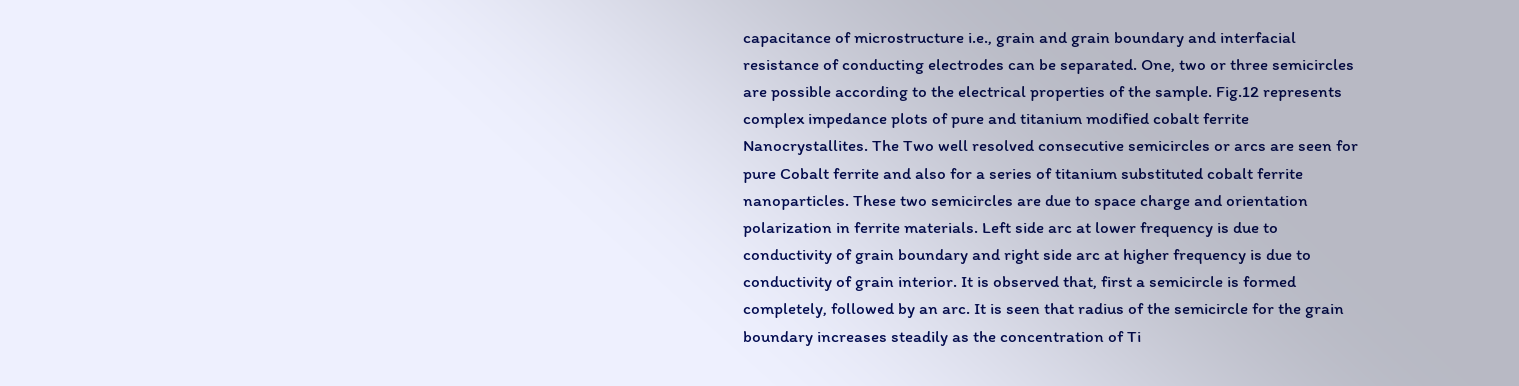capacitance of microstructure i.e., grain and grain boundary and interfacial resistance of conducting electrodes can be separated. One, two or three semicircles are possible according to the electrical properties of the sample. Fig.12 represents complex impedance plots of pure and titanium modified cobalt ferrite Nanocrystallites. The Two well resolved consecutive semicircles or arcs are seen for pure Cobalt ferrite and also for a series of titanium substituted cobalt ferrite nanoparticles. These two semicircles are due to space charge and orientation polarization in ferrite materials. Left side arc at lower frequency is due to conductivity of grain boundary and right side arc at higher frequency is due to conductivity of grain interior. It is observed that, first a semicircle is formed completely, followed by an arc. It is seen that radius of the semicircle for the grain boundary increases steadily as the concentration of Ti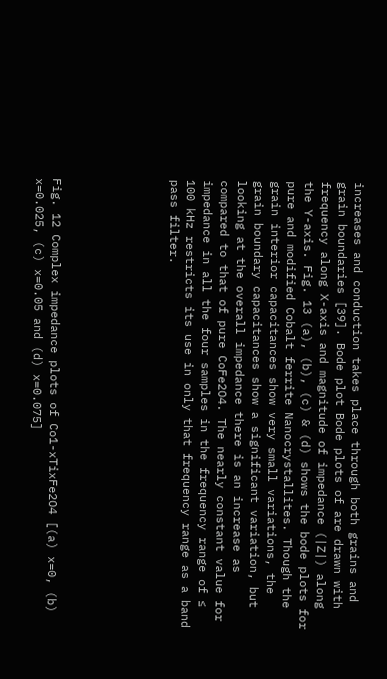increases and conduction takes place through both grains and grain boundaries [39]. Bode plot Bode plots of are drawn with frequency along X-axis and magnitude of impedance (|Z|) along the Y-axis. Fig. 13 (a), (b), (c) & (d) shows the bode plots for pure and modified Cobalt ferrite Nanocrystallites. Though the grain interior capacitances show very small variations, the grain boundary capacitances show a significant variation, but looking at the overall impedance there is an increase as compared to that of pure CoFe2O4. The nearly constant value for impedance in all the four samples in the frequency range of ≤ 100 kHz restricts its use in only that frequency range as a band pass filter.






Fig. 12 Complex impedance plots of Co1-xTixFe2O4 [(a) x=0, (b) x=0.025, (c) x=0.05 and (d) x=0.075]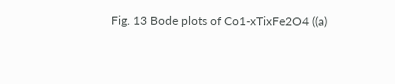Fig. 13 Bode plots of Co1-xTixFe2O4 ((a)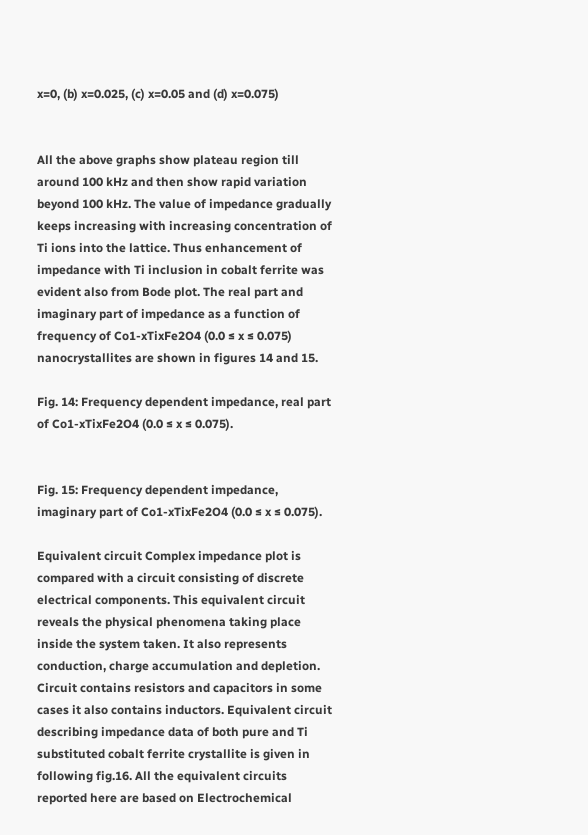x=0, (b) x=0.025, (c) x=0.05 and (d) x=0.075)


All the above graphs show plateau region till around 100 kHz and then show rapid variation beyond 100 kHz. The value of impedance gradually keeps increasing with increasing concentration of Ti ions into the lattice. Thus enhancement of impedance with Ti inclusion in cobalt ferrite was evident also from Bode plot. The real part and imaginary part of impedance as a function of frequency of Co1-xTixFe2O4 (0.0 ≤ x ≤ 0.075) nanocrystallites are shown in figures 14 and 15.

Fig. 14: Frequency dependent impedance, real part of Co1-xTixFe2O4 (0.0 ≤ x ≤ 0.075).


Fig. 15: Frequency dependent impedance, imaginary part of Co1-xTixFe2O4 (0.0 ≤ x ≤ 0.075).

Equivalent circuit Complex impedance plot is compared with a circuit consisting of discrete electrical components. This equivalent circuit reveals the physical phenomena taking place inside the system taken. It also represents conduction, charge accumulation and depletion. Circuit contains resistors and capacitors in some cases it also contains inductors. Equivalent circuit describing impedance data of both pure and Ti substituted cobalt ferrite crystallite is given in following fig.16. All the equivalent circuits reported here are based on Electrochemical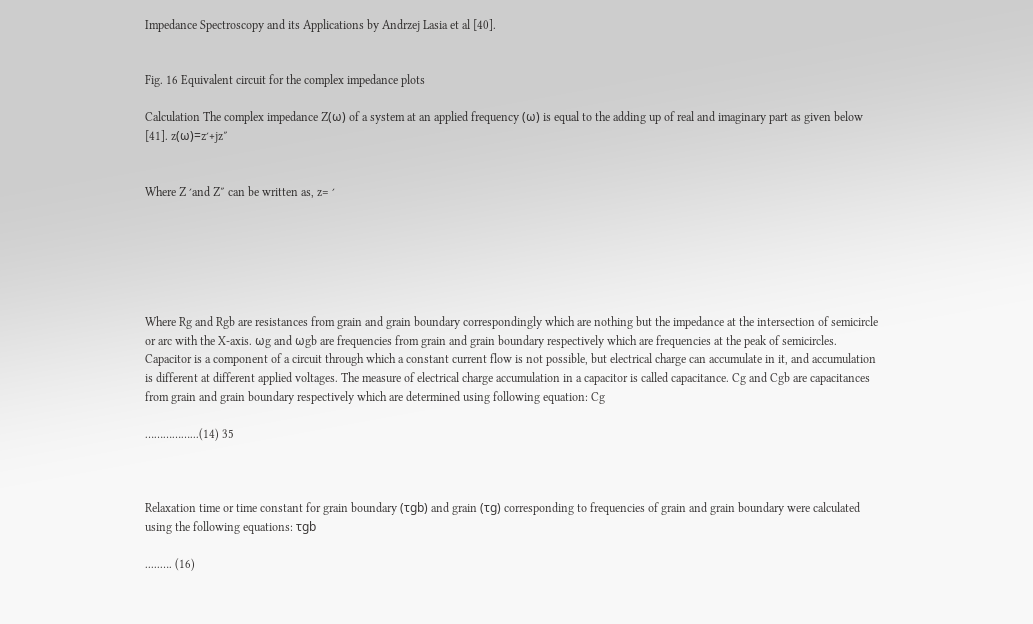Impedance Spectroscopy and its Applications by Andrzej Lasia et al [40].


Fig. 16 Equivalent circuit for the complex impedance plots

Calculation The complex impedance Z(ω) of a system at an applied frequency (ω) is equal to the adding up of real and imaginary part as given below [41]. z(ω)=z׳+jz″


Where Z ׳and Z″ can be written as, z= ׳






Where Rg and Rgb are resistances from grain and grain boundary correspondingly which are nothing but the impedance at the intersection of semicircle or arc with the X-axis. ωg and ωgb are frequencies from grain and grain boundary respectively which are frequencies at the peak of semicircles. Capacitor is a component of a circuit through which a constant current flow is not possible, but electrical charge can accumulate in it, and accumulation is different at different applied voltages. The measure of electrical charge accumulation in a capacitor is called capacitance. Cg and Cgb are capacitances from grain and grain boundary respectively which are determined using following equation: Cg

……………...(14) 35



Relaxation time or time constant for grain boundary (τgb) and grain (τg) corresponding to frequencies of grain and grain boundary were calculated using the following equations: τgb

.....…. (16)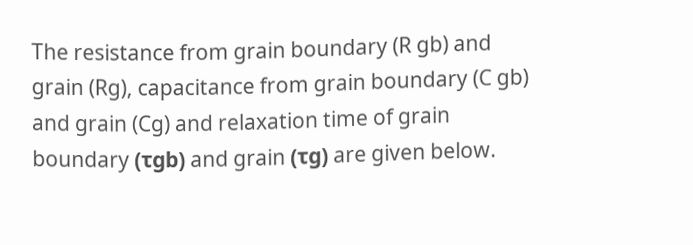The resistance from grain boundary (R gb) and grain (Rg), capacitance from grain boundary (C gb) and grain (Cg) and relaxation time of grain boundary (τgb) and grain (τg) are given below.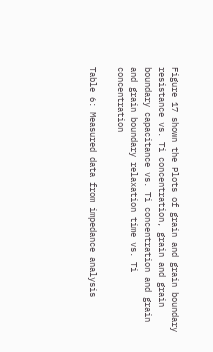Figure 17 shown the Plots of grain and grain boundary resistance vs. Ti concentration, grain and grain boundary capacitance vs. Ti concentration and grain and grain boundary relaxation time vs. Ti concentration

Table 6: Measured data from impedance analysis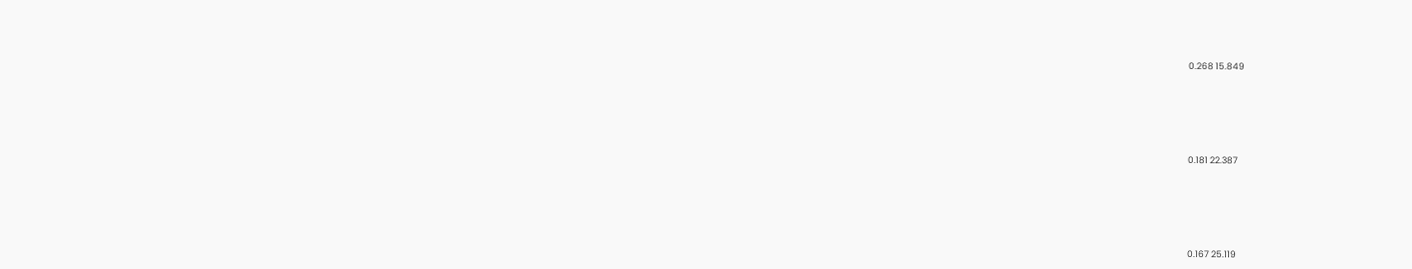0.268 15.849







0.181 22.387







0.167 25.119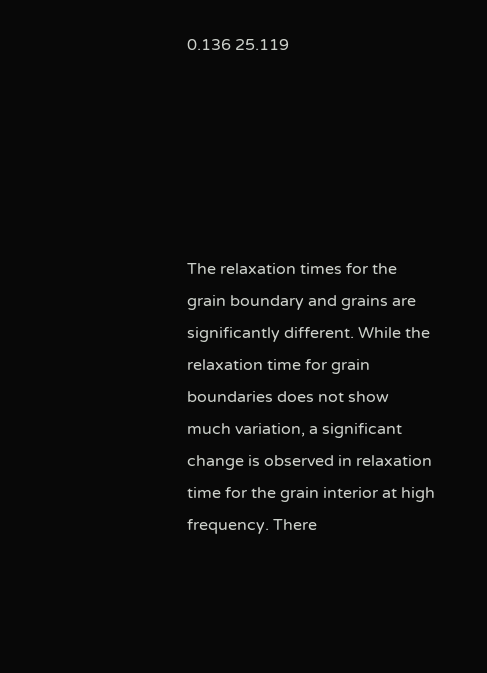0.136 25.119






The relaxation times for the grain boundary and grains are significantly different. While the relaxation time for grain boundaries does not show much variation, a significant change is observed in relaxation time for the grain interior at high frequency. There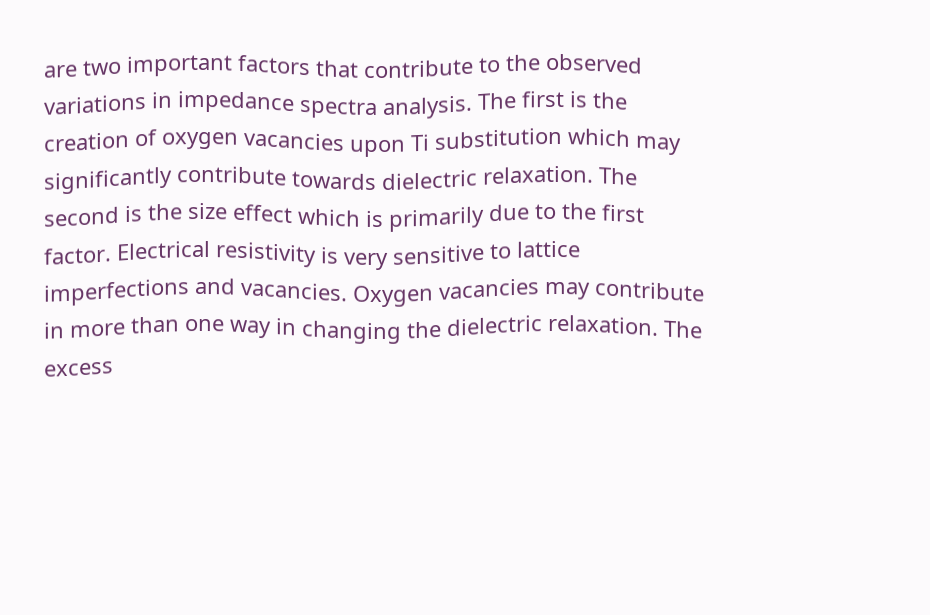are two important factors that contribute to the observed variations in impedance spectra analysis. The first is the creation of oxygen vacancies upon Ti substitution which may significantly contribute towards dielectric relaxation. The second is the size effect which is primarily due to the first factor. Electrical resistivity is very sensitive to lattice imperfections and vacancies. Oxygen vacancies may contribute in more than one way in changing the dielectric relaxation. The excess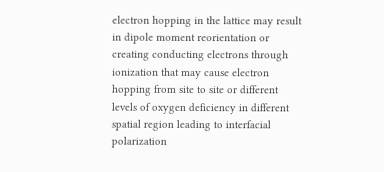electron hopping in the lattice may result in dipole moment reorientation or creating conducting electrons through ionization that may cause electron hopping from site to site or different levels of oxygen deficiency in different spatial region leading to interfacial polarization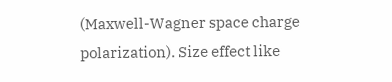(Maxwell-Wagner space charge polarization). Size effect like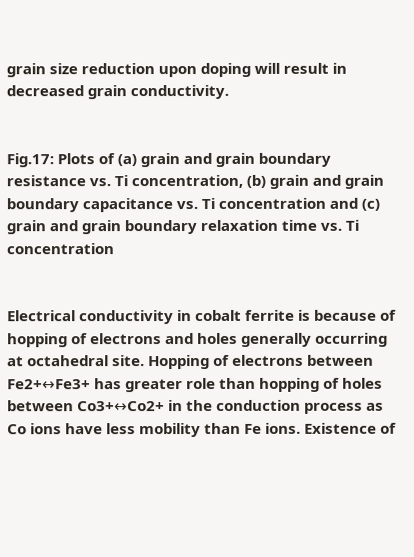grain size reduction upon doping will result in decreased grain conductivity.


Fig.17: Plots of (a) grain and grain boundary resistance vs. Ti concentration, (b) grain and grain boundary capacitance vs. Ti concentration and (c) grain and grain boundary relaxation time vs. Ti concentration


Electrical conductivity in cobalt ferrite is because of hopping of electrons and holes generally occurring at octahedral site. Hopping of electrons between Fe2+↔Fe3+ has greater role than hopping of holes between Co3+↔Co2+ in the conduction process as Co ions have less mobility than Fe ions. Existence of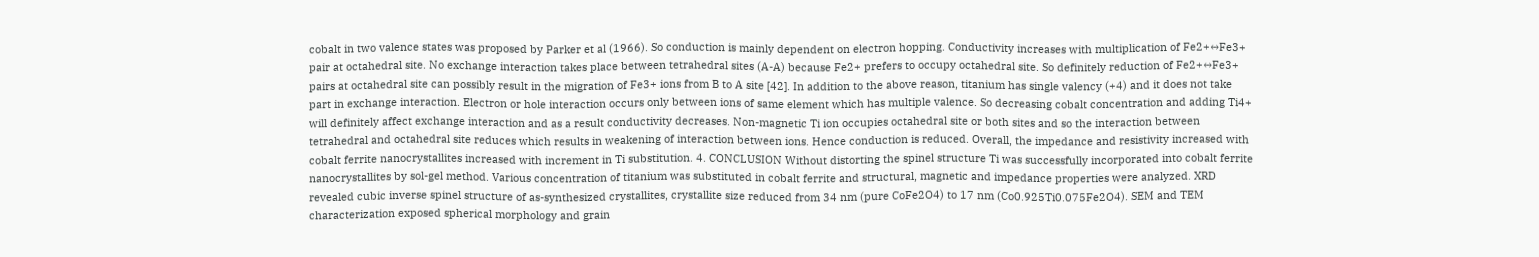cobalt in two valence states was proposed by Parker et al (1966). So conduction is mainly dependent on electron hopping. Conductivity increases with multiplication of Fe2+↔Fe3+ pair at octahedral site. No exchange interaction takes place between tetrahedral sites (A-A) because Fe2+ prefers to occupy octahedral site. So definitely reduction of Fe2+↔Fe3+ pairs at octahedral site can possibly result in the migration of Fe3+ ions from B to A site [42]. In addition to the above reason, titanium has single valency (+4) and it does not take part in exchange interaction. Electron or hole interaction occurs only between ions of same element which has multiple valence. So decreasing cobalt concentration and adding Ti4+ will definitely affect exchange interaction and as a result conductivity decreases. Non-magnetic Ti ion occupies octahedral site or both sites and so the interaction between tetrahedral and octahedral site reduces which results in weakening of interaction between ions. Hence conduction is reduced. Overall, the impedance and resistivity increased with cobalt ferrite nanocrystallites increased with increment in Ti substitution. 4. CONCLUSION Without distorting the spinel structure Ti was successfully incorporated into cobalt ferrite nanocrystallites by sol-gel method. Various concentration of titanium was substituted in cobalt ferrite and structural, magnetic and impedance properties were analyzed. XRD revealed cubic inverse spinel structure of as-synthesized crystallites, crystallite size reduced from 34 nm (pure CoFe2O4) to 17 nm (Co0.925Ti0.075Fe2O4). SEM and TEM characterization exposed spherical morphology and grain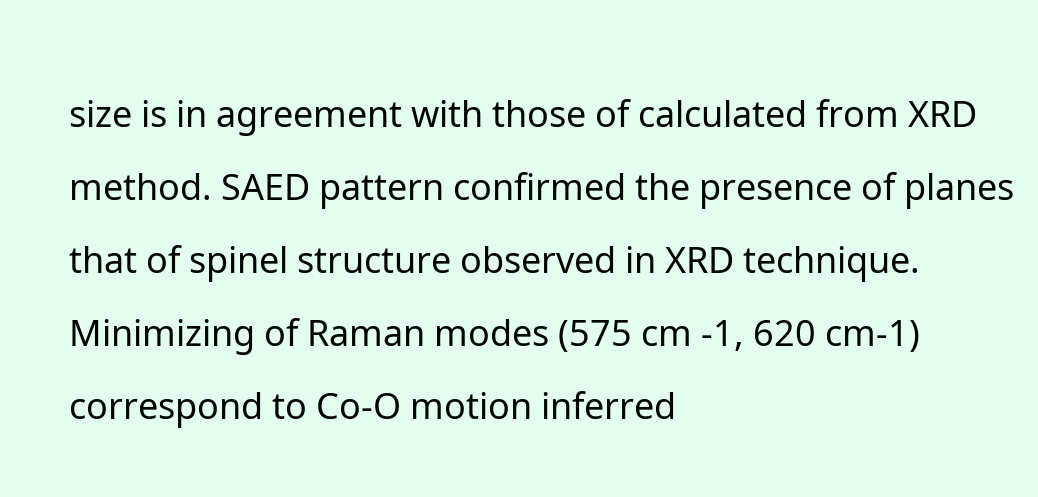size is in agreement with those of calculated from XRD method. SAED pattern confirmed the presence of planes that of spinel structure observed in XRD technique. Minimizing of Raman modes (575 cm -1, 620 cm-1) correspond to Co-O motion inferred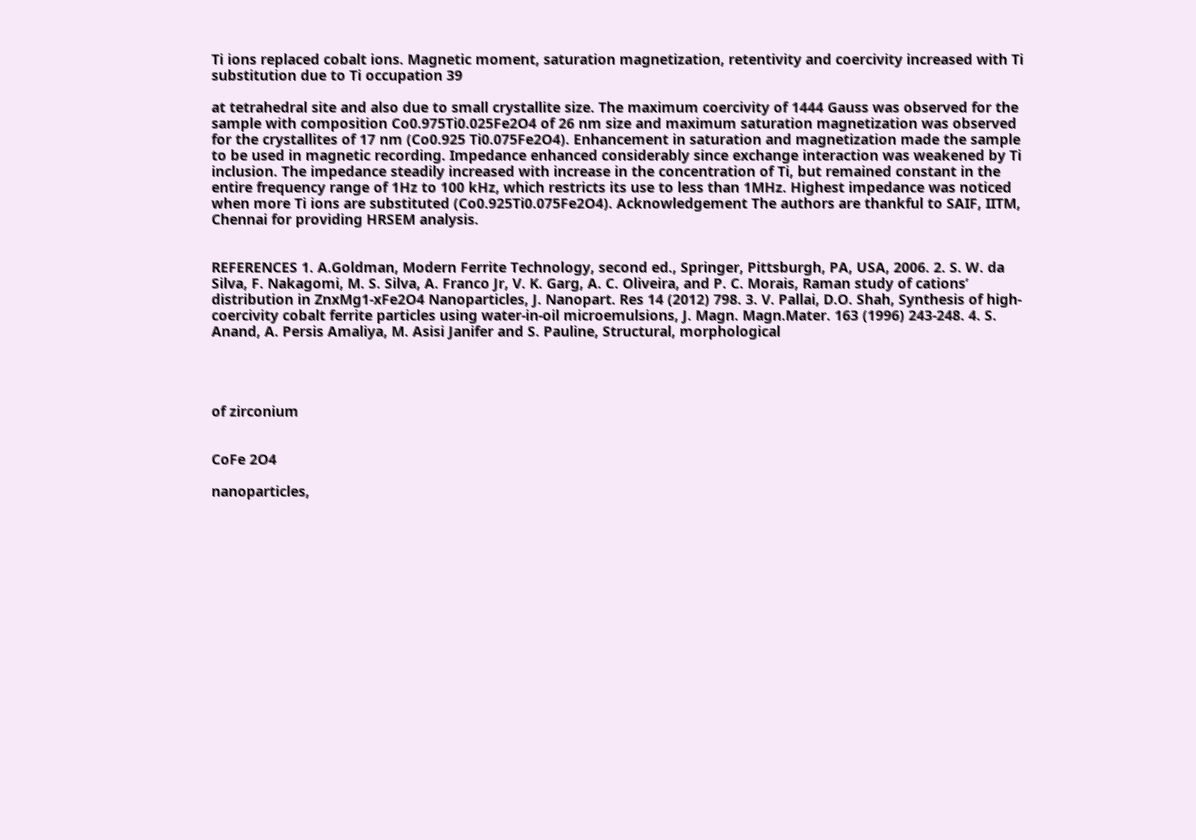Ti ions replaced cobalt ions. Magnetic moment, saturation magnetization, retentivity and coercivity increased with Ti substitution due to Ti occupation 39

at tetrahedral site and also due to small crystallite size. The maximum coercivity of 1444 Gauss was observed for the sample with composition Co0.975Ti0.025Fe2O4 of 26 nm size and maximum saturation magnetization was observed for the crystallites of 17 nm (Co0.925 Ti0.075Fe2O4). Enhancement in saturation and magnetization made the sample to be used in magnetic recording. Impedance enhanced considerably since exchange interaction was weakened by Ti inclusion. The impedance steadily increased with increase in the concentration of Ti, but remained constant in the entire frequency range of 1Hz to 100 kHz, which restricts its use to less than 1MHz. Highest impedance was noticed when more Ti ions are substituted (Co0.925Ti0.075Fe2O4). Acknowledgement The authors are thankful to SAIF, IITM, Chennai for providing HRSEM analysis.


REFERENCES 1. A.Goldman, Modern Ferrite Technology, second ed., Springer, Pittsburgh, PA, USA, 2006. 2. S. W. da Silva, F. Nakagomi, M. S. Silva, A. Franco Jr, V. K. Garg, A. C. Oliveira, and P. C. Morais, Raman study of cations’ distribution in ZnxMg1-xFe2O4 Nanoparticles, J. Nanopart. Res 14 (2012) 798. 3. V. Pallai, D.O. Shah, Synthesis of high-coercivity cobalt ferrite particles using water-in-oil microemulsions, J. Magn. Magn.Mater. 163 (1996) 243-248. 4. S. Anand, A. Persis Amaliya, M. Asisi Janifer and S. Pauline, Structural, morphological




of zirconium


CoFe 2O4

nanoparticles,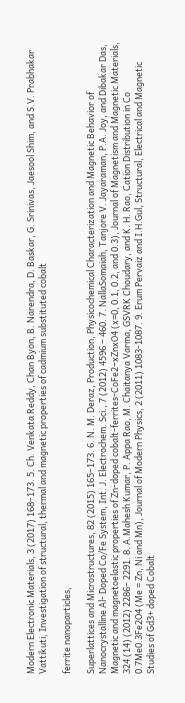Modern Electronic Materials, 3 (2017) 168–173. 5. Ch. Venkata Reddy, Chan Byon, B. Narendra, D. Baskar, G. Srinivas, Jaesool Shim, and S.V. Prabhakar Vattikuti, Investigation of structural, thermal and magnetic properties of cadmium substituted cobalt

ferrite nanoparticles,

Superlattices and Microstructures, 82 (2015) 165–173. 6. N. M. Deraz, Production, Physicochemical Characterization and Magnetic Behavior of Nanocrystalline Al- Doped Co/Fe System, Int. J. Electrochem. Sci., 7 (2012) 4596 – 460. 7. NallaSomaiah, Tanjore V. Jayaraman, P.A. Joy, and Dibakar Das, Magnetic and magnetoelastic properties of Zn-doped cobalt-ferrites-CoFe2−xZnxO4 (x=0, 0.1, 0.2, and 0.3), Journal of Magnetism and Magnetic Materials, 324 (14) (2012) 2286– 2291. 8. A.Mahesh Kumar, P. Appa Rao, M. Chaitanya Varma, GSVRK Choudary, and K. H. Rao, Cation Distribution in Co 0.7Me0.3Fe2O4 (Me = Zn, Ni and Mn), Journal of Modern Physics, 2 (2011) 1083-1087. 9. Erum Pervaiz and I.H.Gul, Structural, Electrical and Magnetic Studies of Gd3+ doped Cobalt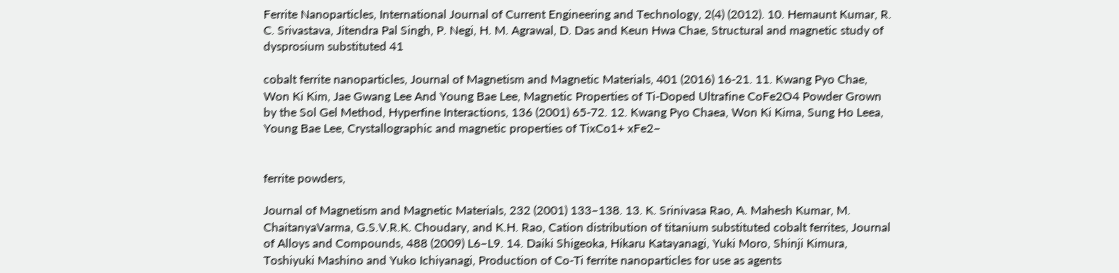Ferrite Nanoparticles, International Journal of Current Engineering and Technology, 2(4) (2012). 10. Hemaunt Kumar, R. C. Srivastava, Jitendra Pal Singh, P. Negi, H. M. Agrawal, D. Das and Keun Hwa Chae, Structural and magnetic study of dysprosium substituted 41

cobalt ferrite nanoparticles, Journal of Magnetism and Magnetic Materials, 401 (2016) 16-21. 11. Kwang Pyo Chae, Won Ki Kim, Jae Gwang Lee And Young Bae Lee, Magnetic Properties of Ti-Doped Ultrafine CoFe2O4 Powder Grown by the Sol Gel Method, Hyperfine Interactions, 136 (2001) 65-72. 12. Kwang Pyo Chaea, Won Ki Kima, Sung Ho Leea, Young Bae Lee, Crystallographic and magnetic properties of TixCo1+ xFe2−


ferrite powders,

Journal of Magnetism and Magnetic Materials, 232 (2001) 133–138. 13. K. Srinivasa Rao, A. Mahesh Kumar, M. ChaitanyaVarma, G.S.V.R.K. Choudary, and K.H. Rao, Cation distribution of titanium substituted cobalt ferrites, Journal of Alloys and Compounds, 488 (2009) L6–L9. 14. Daiki Shigeoka, Hikaru Katayanagi, Yuki Moro, Shinji Kimura, Toshiyuki Mashino and Yuko Ichiyanagi, Production of Co-Ti ferrite nanoparticles for use as agents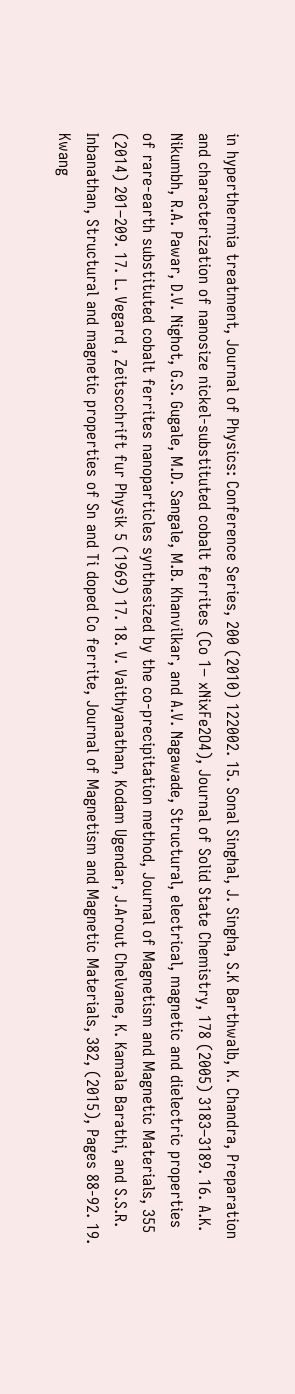in hyperthermia treatment, Journal of Physics: Conference Series, 200 (2010) 122002. 15. Sonal Singhal, J. Singha, S.K Barthwalb, K. Chandra, Preparation and characterization of nanosize nickel-substituted cobalt ferrites (Co 1− xNixFe2O4), Journal of Solid State Chemistry, 178 (2005) 3183–3189. 16. A.K. Nikumbh, R.A. Pawar, D.V. Nighot, G.S. Gugale, M.D. Sangale, M.B. Khanvilkar, and A.V. Nagawade, Structural, electrical, magnetic and dielectric properties of rare-earth substituted cobalt ferrites nanoparticles synthesized by the co-precipitation method, Journal of Magnetism and Magnetic Materials, 355 (2014) 201–209. 17. L. Vegard , Zeitscchrift fur Physik 5 (1969) 17. 18. V. Vaithyanathan, Kodam Ugendar, J.Arout Chelvane, K. Kamala Barathi, and S.S.R. Inbanathan, Structural and magnetic properties of Sn and Ti doped Co ferrite, Journal of Magnetism and Magnetic Materials, 382, (2015), Pages 88-92. 19. Kwang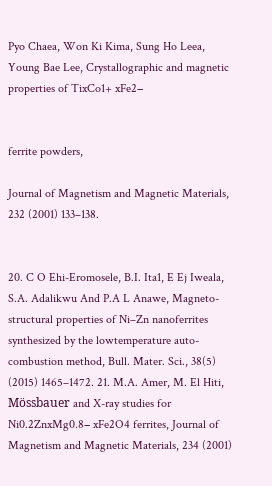Pyo Chaea, Won Ki Kima, Sung Ho Leea, Young Bae Lee, Crystallographic and magnetic properties of TixCo1+ xFe2−


ferrite powders,

Journal of Magnetism and Magnetic Materials, 232 (2001) 133–138.


20. C O Ehi-Eromosele, B.I. Ita1, E Ej Iweala, S.A. Adalikwu And P.A L Anawe, Magneto-structural properties of Ni–Zn nanoferrites synthesized by the lowtemperature auto-combustion method, Bull. Mater. Sci., 38(5) (2015) 1465–1472. 21. M.A. Amer, M. El Hiti, Mössbauer and X-ray studies for Ni0.2ZnxMg0.8− xFe2O4 ferrites, Journal of Magnetism and Magnetic Materials, 234 (2001)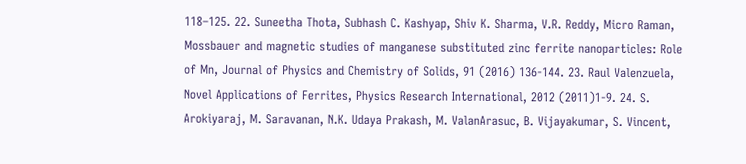118–125. 22. Suneetha Thota, Subhash C. Kashyap, Shiv K. Sharma, V.R. Reddy, Micro Raman, Mossbauer and magnetic studies of manganese substituted zinc ferrite nanoparticles: Role of Mn, Journal of Physics and Chemistry of Solids, 91 (2016) 136-144. 23. Raul Valenzuela, Novel Applications of Ferrites, Physics Research International, 2012 (2011)1-9. 24. S. Arokiyaraj, M. Saravanan, N.K. Udaya Prakash, M. ValanArasuc, B. Vijayakumar, S. Vincent,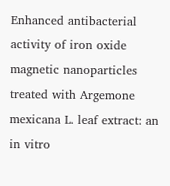Enhanced antibacterial activity of iron oxide magnetic nanoparticles treated with Argemone mexicana L. leaf extract: an in vitro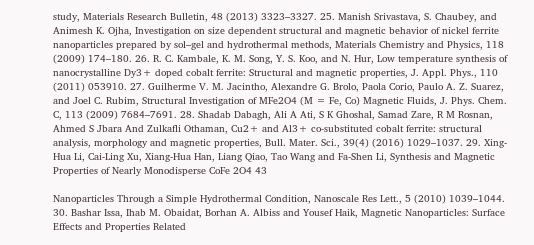study, Materials Research Bulletin, 48 (2013) 3323–3327. 25. Manish Srivastava, S. Chaubey, and Animesh K. Ojha, Investigation on size dependent structural and magnetic behavior of nickel ferrite nanoparticles prepared by sol–gel and hydrothermal methods, Materials Chemistry and Physics, 118 (2009) 174–180. 26. R. C. Kambale, K. M. Song, Y. S. Koo, and N. Hur, Low temperature synthesis of nanocrystalline Dy3+ doped cobalt ferrite: Structural and magnetic properties, J. Appl. Phys., 110 (2011) 053910. 27. Guilherme V. M. Jacintho, Alexandre G. Brolo, Paola Corio, Paulo A. Z. Suarez, and Joel C. Rubim, Structural Investigation of MFe2O4 (M = Fe, Co) Magnetic Fluids, J. Phys. Chem. C, 113 (2009) 7684–7691. 28. Shadab Dabagh, Ali A Ati, S K Ghoshal, Samad Zare, R M Rosnan, Ahmed S Jbara And Zulkafli Othaman, Cu2+ and Al3+ co-substituted cobalt ferrite: structural analysis, morphology and magnetic properties, Bull. Mater. Sci., 39(4) (2016) 1029–1037. 29. Xing-Hua Li, Cai-Ling Xu, Xiang-Hua Han, Liang Qiao, Tao Wang and Fa-Shen Li, Synthesis and Magnetic Properties of Nearly Monodisperse CoFe 2O4 43

Nanoparticles Through a Simple Hydrothermal Condition, Nanoscale Res Lett., 5 (2010) 1039–1044. 30. Bashar Issa, Ihab M. Obaidat, Borhan A. Albiss and Yousef Haik, Magnetic Nanoparticles: Surface Effects and Properties Related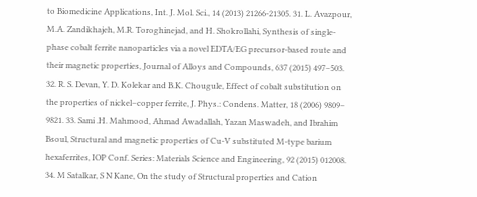to Biomedicine Applications, Int. J. Mol. Sci., 14 (2013) 21266-21305. 31. L. Avazpour, M.A. Zandikhajeh, M.R. Toroghinejad, and H. Shokrollahi, Synthesis of single-phase cobalt ferrite nanoparticles via a novel EDTA/EG precursor-based route and their magnetic properties, Journal of Alloys and Compounds, 637 (2015) 497–503. 32. R. S. Devan, Y. D. Kolekar and B.K. Chougule, Effect of cobalt substitution on the properties of nickel–copper ferrite, J. Phys.: Condens. Matter, 18 (2006) 9809– 9821. 33. Sami .H. Mahmood, Ahmad Awadallah, Yazan Maswadeh, and Ibrahim Bsoul, Structural and magnetic properties of Cu-V substituted M-type barium hexaferrites, IOP Conf. Series: Materials Science and Engineering, 92 (2015) 012008. 34. M Satalkar, S N Kane, On the study of Structural properties and Cation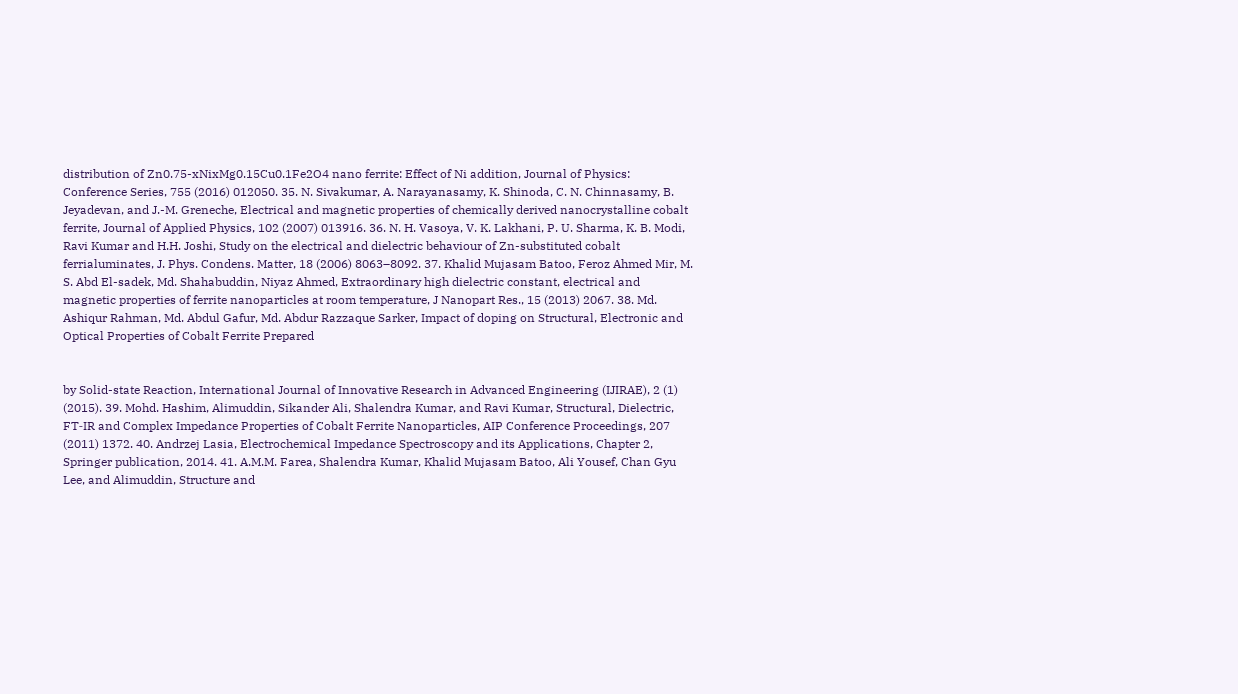distribution of Zn0.75-xNixMg0.15Cu0.1Fe2O4 nano ferrite: Effect of Ni addition, Journal of Physics: Conference Series, 755 (2016) 012050. 35. N. Sivakumar, A. Narayanasamy, K. Shinoda, C. N. Chinnasamy, B. Jeyadevan, and J.-M. Greneche, Electrical and magnetic properties of chemically derived nanocrystalline cobalt ferrite, Journal of Applied Physics, 102 (2007) 013916. 36. N. H. Vasoya, V. K. Lakhani, P. U. Sharma, K. B. Modi, Ravi Kumar and H.H. Joshi, Study on the electrical and dielectric behaviour of Zn-substituted cobalt ferrialuminates, J. Phys. Condens. Matter, 18 (2006) 8063–8092. 37. Khalid Mujasam Batoo, Feroz Ahmed Mir, M. S. Abd El-sadek, Md. Shahabuddin, Niyaz Ahmed, Extraordinary high dielectric constant, electrical and magnetic properties of ferrite nanoparticles at room temperature, J Nanopart Res., 15 (2013) 2067. 38. Md. Ashiqur Rahman, Md. Abdul Gafur, Md. Abdur Razzaque Sarker, Impact of doping on Structural, Electronic and Optical Properties of Cobalt Ferrite Prepared


by Solid-state Reaction, International Journal of Innovative Research in Advanced Engineering (IJIRAE), 2 (1) (2015). 39. Mohd. Hashim, Alimuddin, Sikander Ali, Shalendra Kumar, and Ravi Kumar, Structural, Dielectric, FT‐IR and Complex Impedance Properties of Cobalt Ferrite Nanoparticles, AIP Conference Proceedings, 207 (2011) 1372. 40. Andrzej Lasia, Electrochemical Impedance Spectroscopy and its Applications, Chapter 2, Springer publication, 2014. 41. A.M.M. Farea, Shalendra Kumar, Khalid Mujasam Batoo, Ali Yousef, Chan Gyu Lee, and Alimuddin, Structure and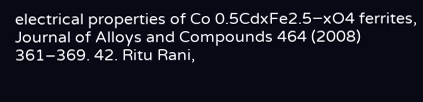electrical properties of Co 0.5CdxFe2.5−xO4 ferrites, Journal of Alloys and Compounds 464 (2008) 361–369. 42. Ritu Rani,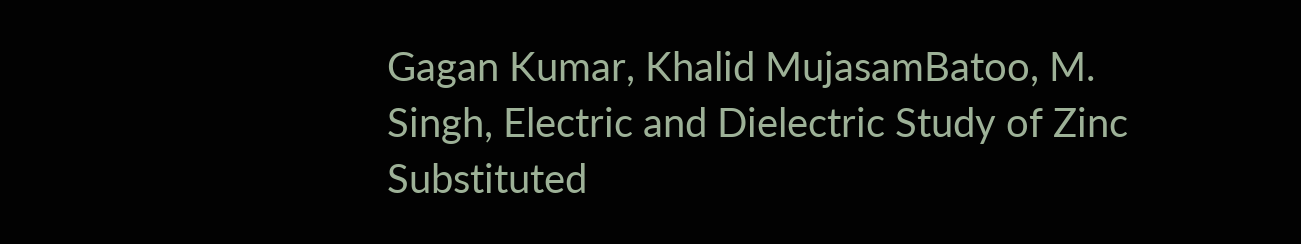Gagan Kumar, Khalid MujasamBatoo, M. Singh, Electric and Dielectric Study of Zinc Substituted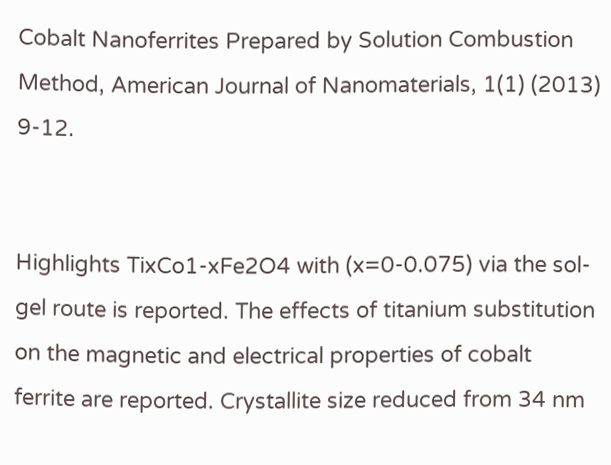Cobalt Nanoferrites Prepared by Solution Combustion Method, American Journal of Nanomaterials, 1(1) (2013) 9-12.


Highlights TixCo1-xFe2O4 with (x=0-0.075) via the sol-gel route is reported. The effects of titanium substitution on the magnetic and electrical properties of cobalt ferrite are reported. Crystallite size reduced from 34 nm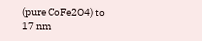(pure CoFe2O4) to 17 nm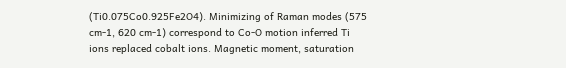(Ti0.075Co0.925Fe2O4). Minimizing of Raman modes (575 cm-1, 620 cm-1) correspond to Co-O motion inferred Ti ions replaced cobalt ions. Magnetic moment, saturation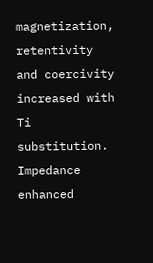magnetization, retentivity and coercivity increased with Ti substitution. Impedance enhanced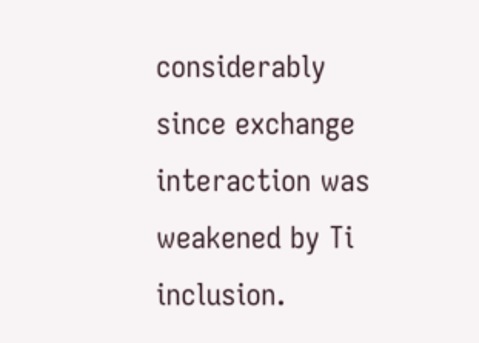considerably since exchange interaction was weakened by Ti inclusion.